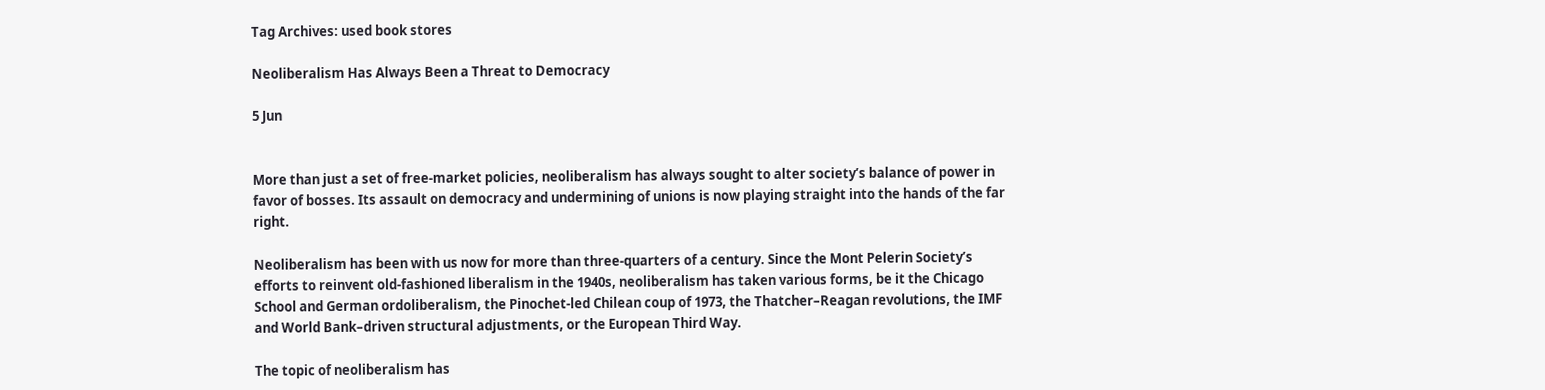Tag Archives: used book stores

Neoliberalism Has Always Been a Threat to Democracy

5 Jun


More than just a set of free-market policies, neoliberalism has always sought to alter society’s balance of power in favor of bosses. Its assault on democracy and undermining of unions is now playing straight into the hands of the far right.

Neoliberalism has been with us now for more than three-quarters of a century. Since the Mont Pelerin Society’s efforts to reinvent old-fashioned liberalism in the 1940s, neoliberalism has taken various forms, be it the Chicago School and German ordoliberalism, the Pinochet-led Chilean coup of 1973, the Thatcher–Reagan revolutions, the IMF and World Bank–driven structural adjustments, or the European Third Way.

The topic of neoliberalism has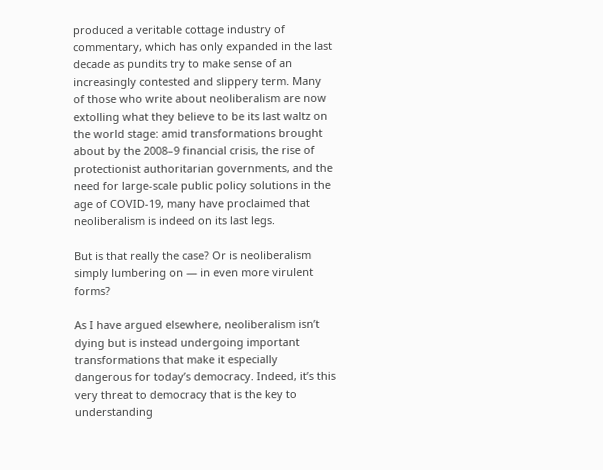produced a veritable cottage industry of commentary, which has only expanded in the last decade as pundits try to make sense of an increasingly contested and slippery term. Many of those who write about neoliberalism are now extolling what they believe to be its last waltz on the world stage: amid transformations brought about by the 2008–9 financial crisis, the rise of protectionist authoritarian governments, and the need for large-scale public policy solutions in the age of COVID-19, many have proclaimed that neoliberalism is indeed on its last legs.

But is that really the case? Or is neoliberalism simply lumbering on — in even more virulent forms?

As I have argued elsewhere, neoliberalism isn’t dying but is instead undergoing important transformations that make it especially dangerous for today’s democracy. Indeed, it’s this very threat to democracy that is the key to understanding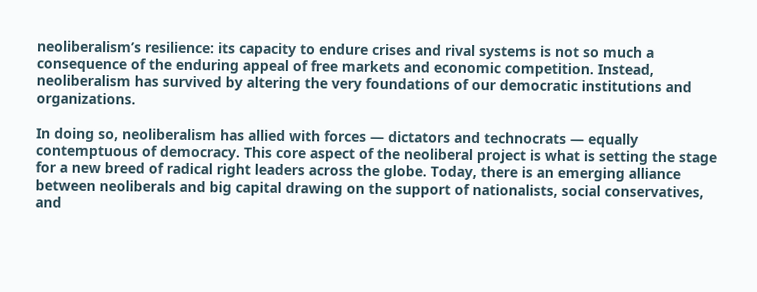neoliberalism’s resilience: its capacity to endure crises and rival systems is not so much a consequence of the enduring appeal of free markets and economic competition. Instead, neoliberalism has survived by altering the very foundations of our democratic institutions and organizations.

In doing so, neoliberalism has allied with forces — dictators and technocrats — equally contemptuous of democracy. This core aspect of the neoliberal project is what is setting the stage for a new breed of radical right leaders across the globe. Today, there is an emerging alliance between neoliberals and big capital drawing on the support of nationalists, social conservatives, and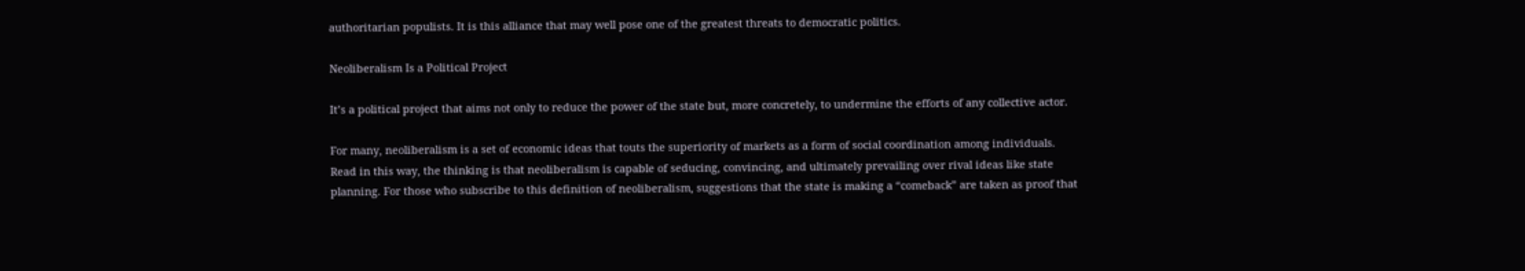authoritarian populists. It is this alliance that may well pose one of the greatest threats to democratic politics.

Neoliberalism Is a Political Project

It’s a political project that aims not only to reduce the power of the state but, more concretely, to undermine the efforts of any collective actor.

For many, neoliberalism is a set of economic ideas that touts the superiority of markets as a form of social coordination among individuals. Read in this way, the thinking is that neoliberalism is capable of seducing, convincing, and ultimately prevailing over rival ideas like state planning. For those who subscribe to this definition of neoliberalism, suggestions that the state is making a “comeback” are taken as proof that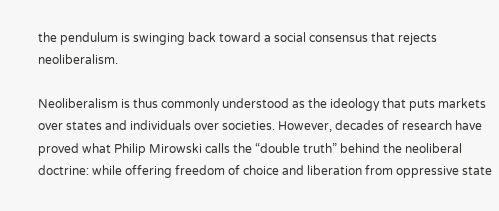the pendulum is swinging back toward a social consensus that rejects neoliberalism.

Neoliberalism is thus commonly understood as the ideology that puts markets over states and individuals over societies. However, decades of research have proved what Philip Mirowski calls the “double truth” behind the neoliberal doctrine: while offering freedom of choice and liberation from oppressive state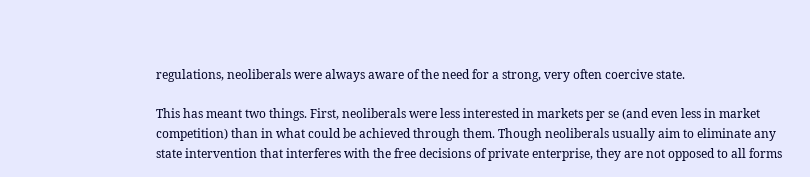regulations, neoliberals were always aware of the need for a strong, very often coercive state.

This has meant two things. First, neoliberals were less interested in markets per se (and even less in market competition) than in what could be achieved through them. Though neoliberals usually aim to eliminate any state intervention that interferes with the free decisions of private enterprise, they are not opposed to all forms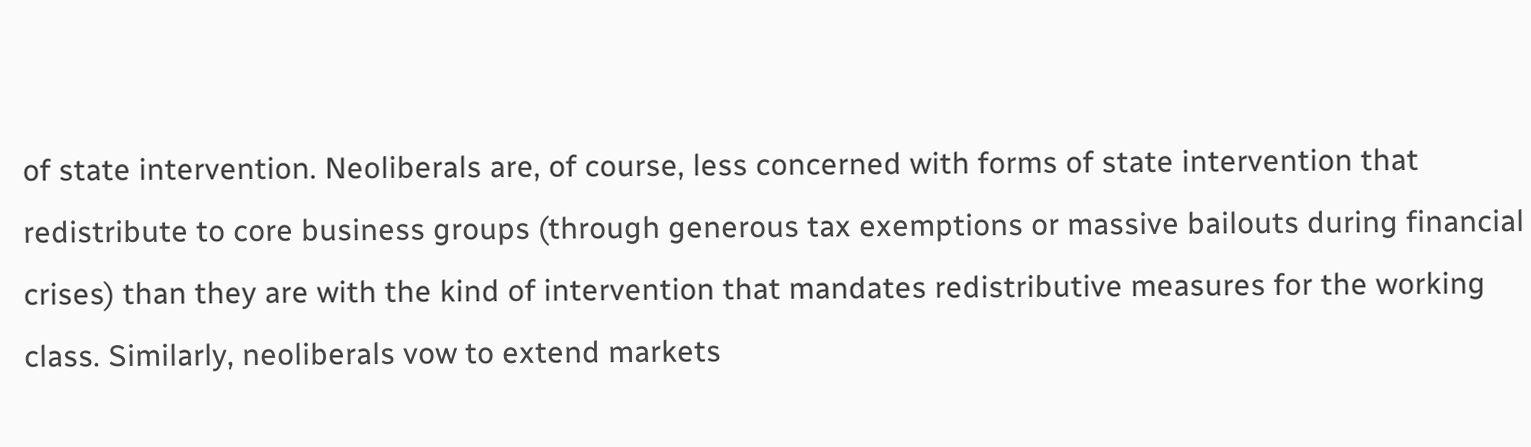of state intervention. Neoliberals are, of course, less concerned with forms of state intervention that redistribute to core business groups (through generous tax exemptions or massive bailouts during financial crises) than they are with the kind of intervention that mandates redistributive measures for the working class. Similarly, neoliberals vow to extend markets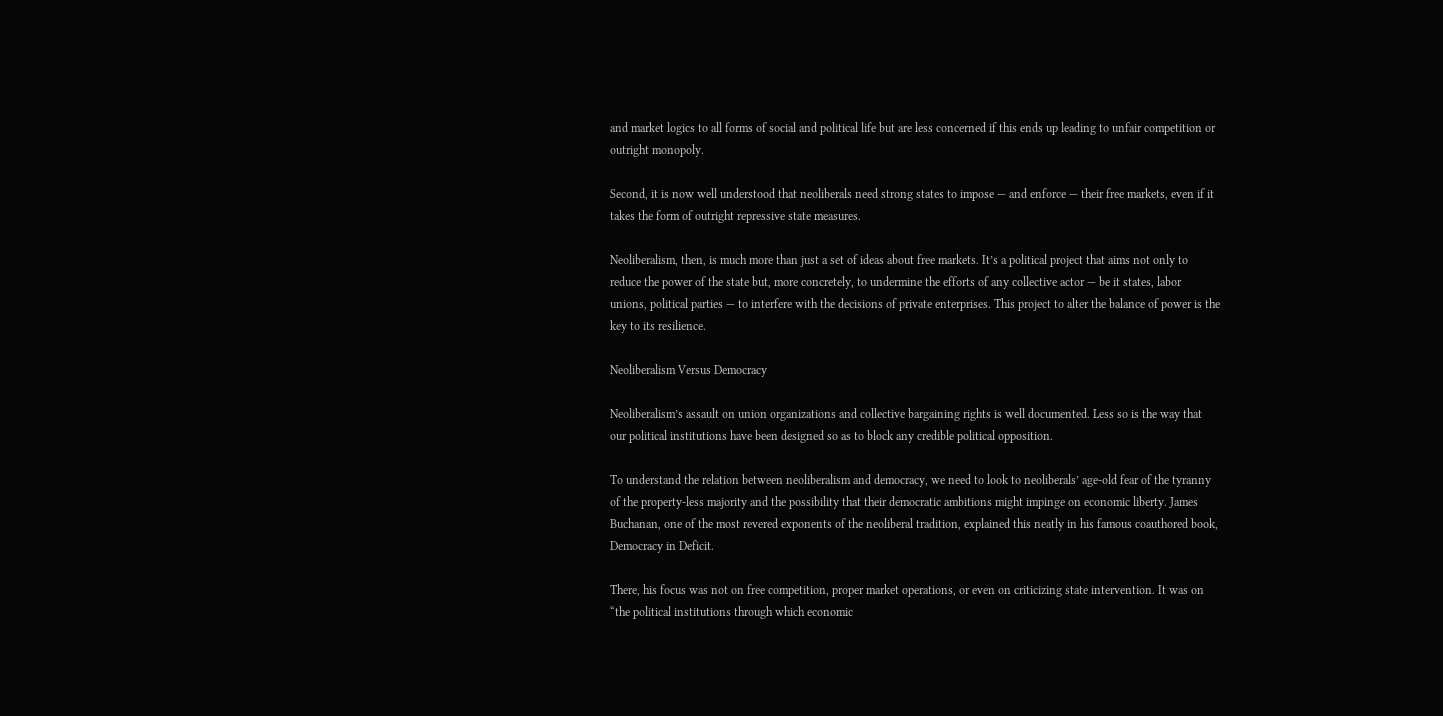and market logics to all forms of social and political life but are less concerned if this ends up leading to unfair competition or outright monopoly.

Second, it is now well understood that neoliberals need strong states to impose — and enforce — their free markets, even if it takes the form of outright repressive state measures.

Neoliberalism, then, is much more than just a set of ideas about free markets. It’s a political project that aims not only to reduce the power of the state but, more concretely, to undermine the efforts of any collective actor — be it states, labor unions, political parties — to interfere with the decisions of private enterprises. This project to alter the balance of power is the key to its resilience.

Neoliberalism Versus Democracy

Neoliberalism’s assault on union organizations and collective bargaining rights is well documented. Less so is the way that our political institutions have been designed so as to block any credible political opposition.

To understand the relation between neoliberalism and democracy, we need to look to neoliberals’ age-old fear of the tyranny of the property-less majority and the possibility that their democratic ambitions might impinge on economic liberty. James Buchanan, one of the most revered exponents of the neoliberal tradition, explained this neatly in his famous coauthored book, Democracy in Deficit.

There, his focus was not on free competition, proper market operations, or even on criticizing state intervention. It was on “the political institutions through which economic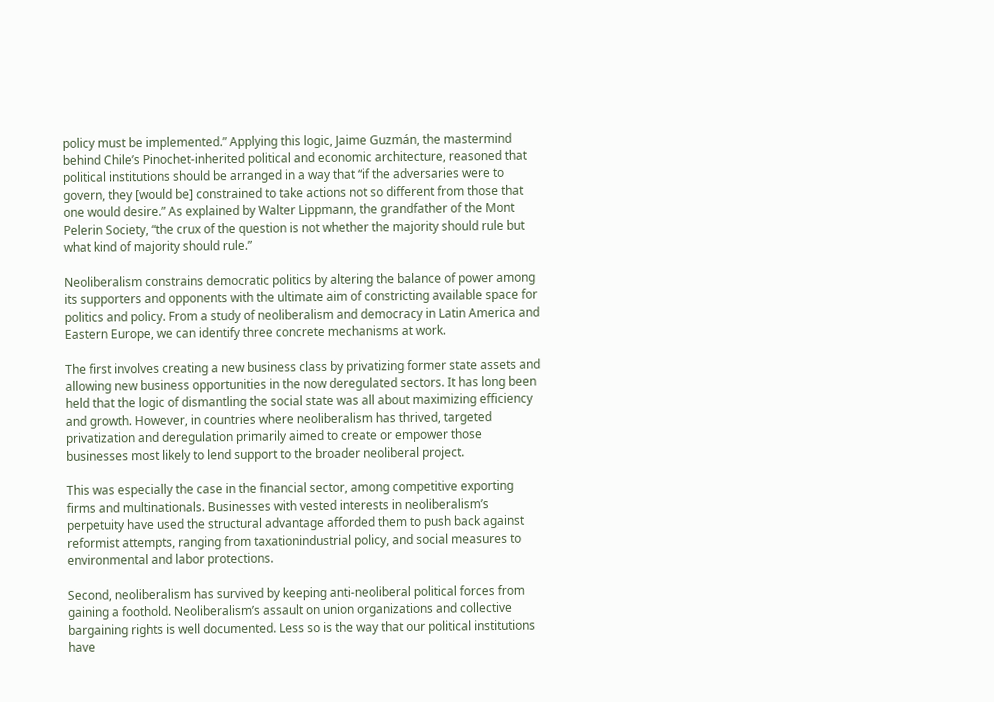policy must be implemented.” Applying this logic, Jaime Guzmán, the mastermind behind Chile’s Pinochet-inherited political and economic architecture, reasoned that political institutions should be arranged in a way that “if the adversaries were to govern, they [would be] constrained to take actions not so different from those that one would desire.” As explained by Walter Lippmann, the grandfather of the Mont Pelerin Society, “the crux of the question is not whether the majority should rule but what kind of majority should rule.”

Neoliberalism constrains democratic politics by altering the balance of power among its supporters and opponents with the ultimate aim of constricting available space for politics and policy. From a study of neoliberalism and democracy in Latin America and Eastern Europe, we can identify three concrete mechanisms at work.

The first involves creating a new business class by privatizing former state assets and allowing new business opportunities in the now deregulated sectors. It has long been held that the logic of dismantling the social state was all about maximizing efficiency and growth. However, in countries where neoliberalism has thrived, targeted privatization and deregulation primarily aimed to create or empower those businesses most likely to lend support to the broader neoliberal project.

This was especially the case in the financial sector, among competitive exporting firms and multinationals. Businesses with vested interests in neoliberalism’s perpetuity have used the structural advantage afforded them to push back against reformist attempts, ranging from taxationindustrial policy, and social measures to environmental and labor protections.

Second, neoliberalism has survived by keeping anti-neoliberal political forces from gaining a foothold. Neoliberalism’s assault on union organizations and collective bargaining rights is well documented. Less so is the way that our political institutions have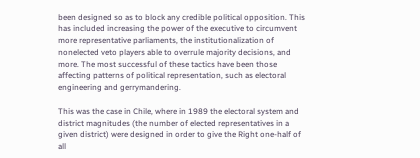been designed so as to block any credible political opposition. This has included increasing the power of the executive to circumvent more representative parliaments, the institutionalization of nonelected veto players able to overrule majority decisions, and more. The most successful of these tactics have been those affecting patterns of political representation, such as electoral engineering and gerrymandering.

This was the case in Chile, where in 1989 the electoral system and district magnitudes (the number of elected representatives in a given district) were designed in order to give the Right one-half of all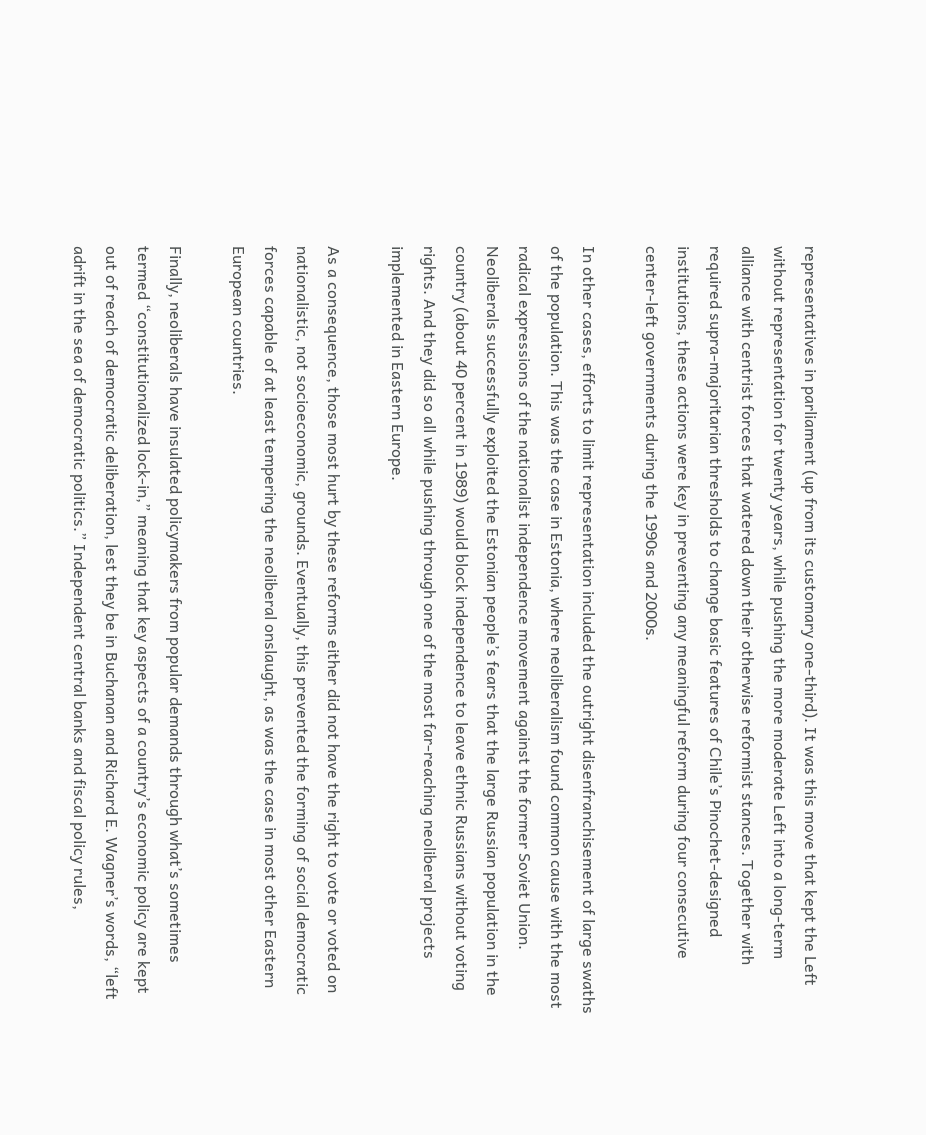representatives in parliament (up from its customary one-third). It was this move that kept the Left without representation for twenty years, while pushing the more moderate Left into a long-term alliance with centrist forces that watered down their otherwise reformist stances. Together with required supra-majoritarian thresholds to change basic features of Chile’s Pinochet-designed institutions, these actions were key in preventing any meaningful reform during four consecutive center-left governments during the 1990s and 2000s.

In other cases, efforts to limit representation included the outright disenfranchisement of large swaths of the population. This was the case in Estonia, where neoliberalism found common cause with the most radical expressions of the nationalist independence movement against the former Soviet Union. Neoliberals successfully exploited the Estonian people’s fears that the large Russian population in the country (about 40 percent in 1989) would block independence to leave ethnic Russians without voting rights. And they did so all while pushing through one of the most far-reaching neoliberal projects implemented in Eastern Europe.

As a consequence, those most hurt by these reforms either did not have the right to vote or voted on nationalistic, not socioeconomic, grounds. Eventually, this prevented the forming of social democratic forces capable of at least tempering the neoliberal onslaught, as was the case in most other Eastern European countries.

Finally, neoliberals have insulated policymakers from popular demands through what’s sometimes termed “constitutionalized lock-in,” meaning that key aspects of a country’s economic policy are kept out of reach of democratic deliberation, lest they be in Buchanan and Richard E. Wagner’s words, “left adrift in the sea of democratic politics.” Independent central banks and fiscal policy rules,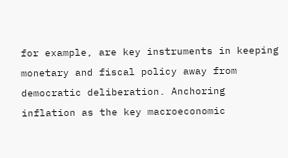for example, are key instruments in keeping monetary and fiscal policy away from democratic deliberation. Anchoring inflation as the key macroeconomic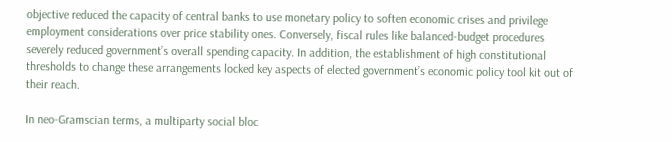objective reduced the capacity of central banks to use monetary policy to soften economic crises and privilege employment considerations over price stability ones. Conversely, fiscal rules like balanced-budget procedures severely reduced government’s overall spending capacity. In addition, the establishment of high constitutional thresholds to change these arrangements locked key aspects of elected government’s economic policy tool kit out of their reach.

In neo-Gramscian terms, a multiparty social bloc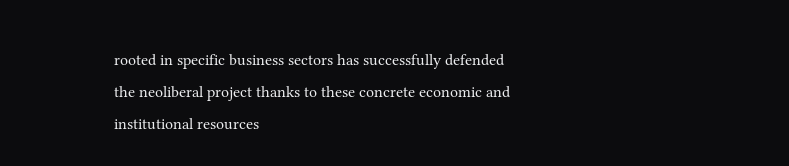rooted in specific business sectors has successfully defended the neoliberal project thanks to these concrete economic and institutional resources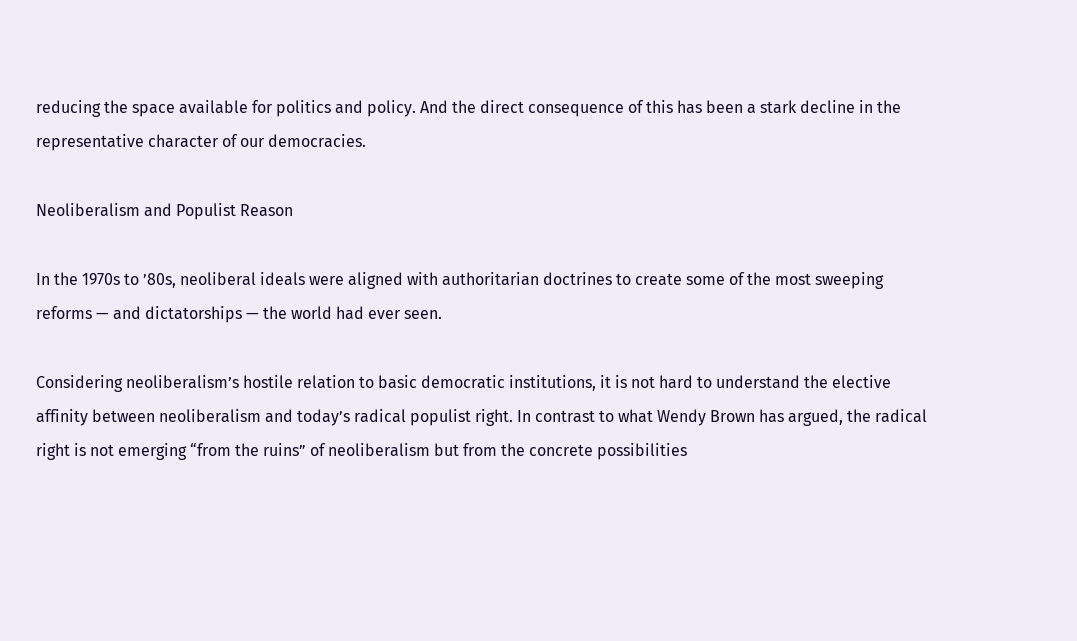reducing the space available for politics and policy. And the direct consequence of this has been a stark decline in the representative character of our democracies.

Neoliberalism and Populist Reason

In the 1970s to ’80s, neoliberal ideals were aligned with authoritarian doctrines to create some of the most sweeping reforms — and dictatorships — the world had ever seen.

Considering neoliberalism’s hostile relation to basic democratic institutions, it is not hard to understand the elective affinity between neoliberalism and today’s radical populist right. In contrast to what Wendy Brown has argued, the radical right is not emerging “from the ruins” of neoliberalism but from the concrete possibilities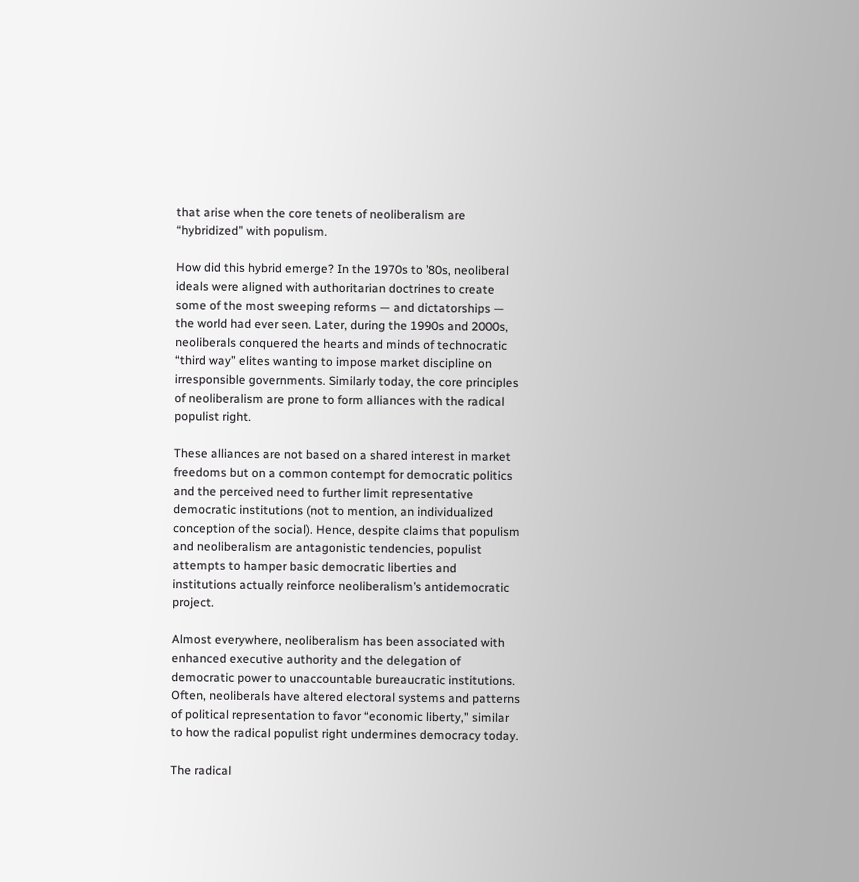that arise when the core tenets of neoliberalism are “hybridized” with populism.

How did this hybrid emerge? In the 1970s to ’80s, neoliberal ideals were aligned with authoritarian doctrines to create some of the most sweeping reforms — and dictatorships — the world had ever seen. Later, during the 1990s and 2000s, neoliberals conquered the hearts and minds of technocratic “third way” elites wanting to impose market discipline on irresponsible governments. Similarly today, the core principles of neoliberalism are prone to form alliances with the radical populist right.

These alliances are not based on a shared interest in market freedoms but on a common contempt for democratic politics and the perceived need to further limit representative democratic institutions (not to mention, an individualized conception of the social). Hence, despite claims that populism and neoliberalism are antagonistic tendencies, populist attempts to hamper basic democratic liberties and institutions actually reinforce neoliberalism’s antidemocratic project.

Almost everywhere, neoliberalism has been associated with enhanced executive authority and the delegation of democratic power to unaccountable bureaucratic institutions. Often, neoliberals have altered electoral systems and patterns of political representation to favor “economic liberty,” similar to how the radical populist right undermines democracy today.

The radical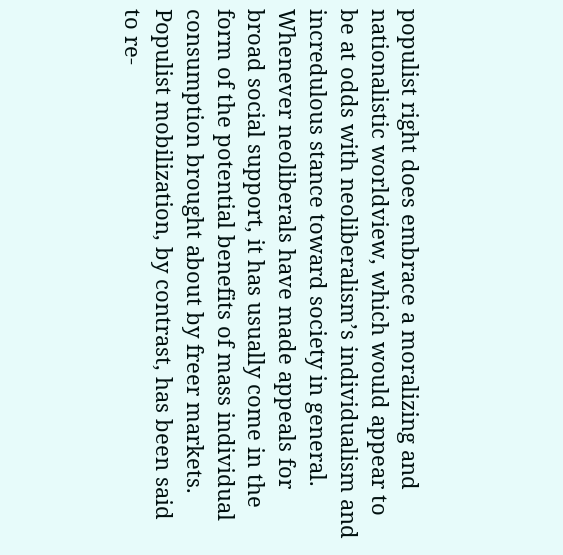populist right does embrace a moralizing and nationalistic worldview, which would appear to be at odds with neoliberalism’s individualism and incredulous stance toward society in general. Whenever neoliberals have made appeals for broad social support, it has usually come in the form of the potential benefits of mass individual consumption brought about by freer markets. Populist mobilization, by contrast, has been said to re-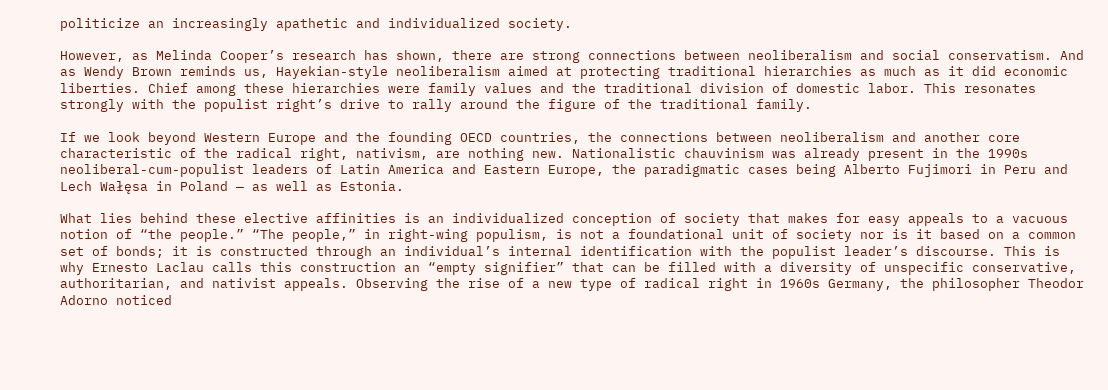politicize an increasingly apathetic and individualized society.

However, as Melinda Cooper’s research has shown, there are strong connections between neoliberalism and social conservatism. And as Wendy Brown reminds us, Hayekian-style neoliberalism aimed at protecting traditional hierarchies as much as it did economic liberties. Chief among these hierarchies were family values and the traditional division of domestic labor. This resonates strongly with the populist right’s drive to rally around the figure of the traditional family.

If we look beyond Western Europe and the founding OECD countries, the connections between neoliberalism and another core characteristic of the radical right, nativism, are nothing new. Nationalistic chauvinism was already present in the 1990s neoliberal-cum-populist leaders of Latin America and Eastern Europe, the paradigmatic cases being Alberto Fujimori in Peru and Lech Wałęsa in Poland — as well as Estonia.

What lies behind these elective affinities is an individualized conception of society that makes for easy appeals to a vacuous notion of “the people.” “The people,” in right-wing populism, is not a foundational unit of society nor is it based on a common set of bonds; it is constructed through an individual’s internal identification with the populist leader’s discourse. This is why Ernesto Laclau calls this construction an “empty signifier” that can be filled with a diversity of unspecific conservative, authoritarian, and nativist appeals. Observing the rise of a new type of radical right in 1960s Germany, the philosopher Theodor Adorno noticed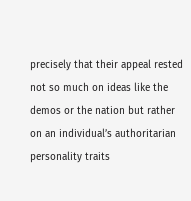precisely that their appeal rested not so much on ideas like the demos or the nation but rather on an individual’s authoritarian personality traits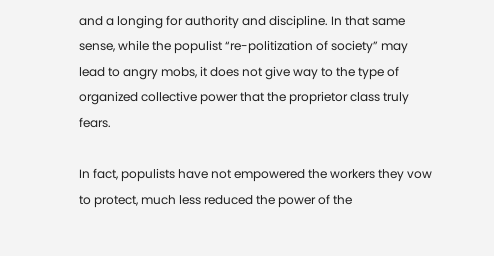and a longing for authority and discipline. In that same sense, while the populist “re-politization of society” may lead to angry mobs, it does not give way to the type of organized collective power that the proprietor class truly fears.

In fact, populists have not empowered the workers they vow to protect, much less reduced the power of the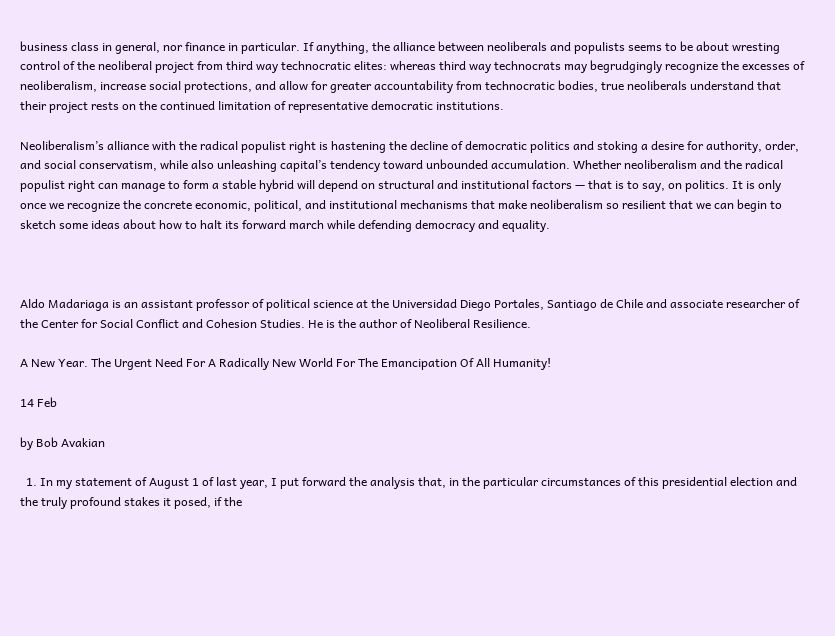business class in general, nor finance in particular. If anything, the alliance between neoliberals and populists seems to be about wresting control of the neoliberal project from third way technocratic elites: whereas third way technocrats may begrudgingly recognize the excesses of neoliberalism, increase social protections, and allow for greater accountability from technocratic bodies, true neoliberals understand that their project rests on the continued limitation of representative democratic institutions.

Neoliberalism’s alliance with the radical populist right is hastening the decline of democratic politics and stoking a desire for authority, order, and social conservatism, while also unleashing capital’s tendency toward unbounded accumulation. Whether neoliberalism and the radical populist right can manage to form a stable hybrid will depend on structural and institutional factors — that is to say, on politics. It is only once we recognize the concrete economic, political, and institutional mechanisms that make neoliberalism so resilient that we can begin to sketch some ideas about how to halt its forward march while defending democracy and equality.



Aldo Madariaga is an assistant professor of political science at the Universidad Diego Portales, Santiago de Chile and associate researcher of the Center for Social Conflict and Cohesion Studies. He is the author of Neoliberal Resilience.

A New Year. The Urgent Need For A Radically New World For The Emancipation Of All Humanity!

14 Feb

by Bob Avakian

  1. In my statement of August 1 of last year, I put forward the analysis that, in the particular circumstances of this presidential election and the truly profound stakes it posed, if the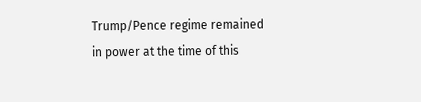Trump/Pence regime remained in power at the time of this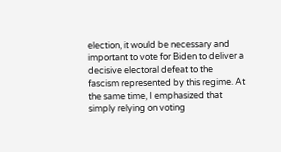election, it would be necessary and important to vote for Biden to deliver a decisive electoral defeat to the fascism represented by this regime. At the same time, I emphasized that simply relying on voting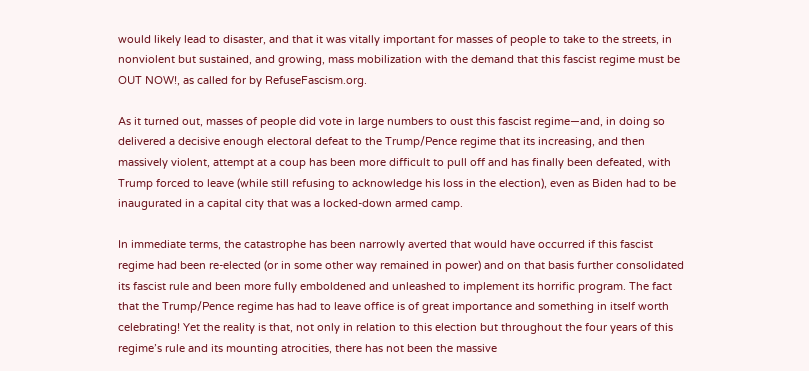would likely lead to disaster, and that it was vitally important for masses of people to take to the streets, in nonviolent but sustained, and growing, mass mobilization with the demand that this fascist regime must be OUT NOW!, as called for by RefuseFascism.org.

As it turned out, masses of people did vote in large numbers to oust this fascist regime—and, in doing so delivered a decisive enough electoral defeat to the Trump/Pence regime that its increasing, and then massively violent, attempt at a coup has been more difficult to pull off and has finally been defeated, with Trump forced to leave (while still refusing to acknowledge his loss in the election), even as Biden had to be inaugurated in a capital city that was a locked-down armed camp.

In immediate terms, the catastrophe has been narrowly averted that would have occurred if this fascist regime had been re-elected (or in some other way remained in power) and on that basis further consolidated its fascist rule and been more fully emboldened and unleashed to implement its horrific program. The fact that the Trump/Pence regime has had to leave office is of great importance and something in itself worth celebrating! Yet the reality is that, not only in relation to this election but throughout the four years of this regime’s rule and its mounting atrocities, there has not been the massive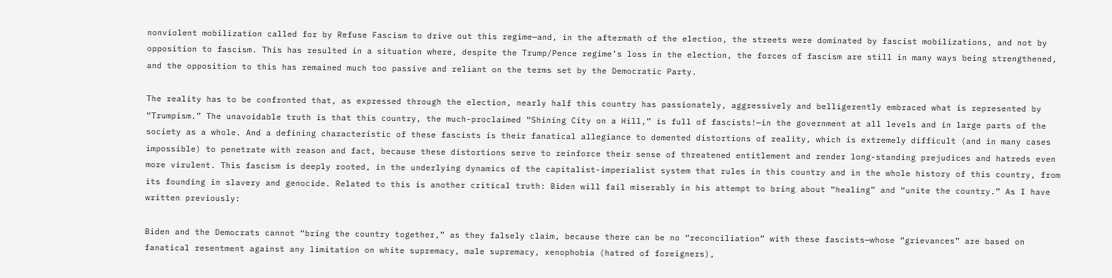nonviolent mobilization called for by Refuse Fascism to drive out this regime—and, in the aftermath of the election, the streets were dominated by fascist mobilizations, and not by opposition to fascism. This has resulted in a situation where, despite the Trump/Pence regime’s loss in the election, the forces of fascism are still in many ways being strengthened, and the opposition to this has remained much too passive and reliant on the terms set by the Democratic Party.

The reality has to be confronted that, as expressed through the election, nearly half this country has passionately, aggressively and belligerently embraced what is represented by “Trumpism.” The unavoidable truth is that this country, the much-proclaimed “Shining City on a Hill,” is full of fascists!—in the government at all levels and in large parts of the society as a whole. And a defining characteristic of these fascists is their fanatical allegiance to demented distortions of reality, which is extremely difficult (and in many cases impossible) to penetrate with reason and fact, because these distortions serve to reinforce their sense of threatened entitlement and render long-standing prejudices and hatreds even more virulent. This fascism is deeply rooted, in the underlying dynamics of the capitalist-imperialist system that rules in this country and in the whole history of this country, from its founding in slavery and genocide. Related to this is another critical truth: Biden will fail miserably in his attempt to bring about “healing” and “unite the country.” As I have written previously:

Biden and the Democrats cannot “bring the country together,” as they falsely claim, because there can be no “reconciliation” with these fascists—whose “grievances” are based on fanatical resentment against any limitation on white supremacy, male supremacy, xenophobia (hatred of foreigners),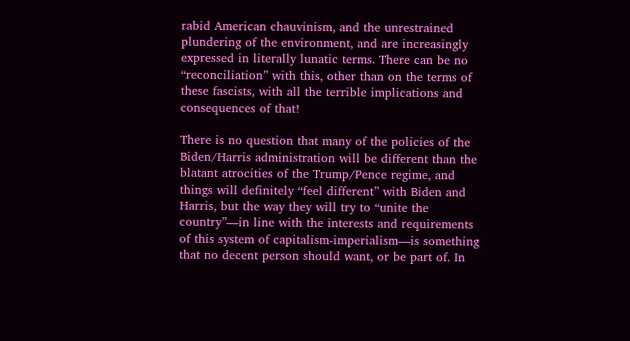rabid American chauvinism, and the unrestrained plundering of the environment, and are increasingly expressed in literally lunatic terms. There can be no “reconciliation” with this, other than on the terms of these fascists, with all the terrible implications and consequences of that!

There is no question that many of the policies of the Biden/Harris administration will be different than the blatant atrocities of the Trump/Pence regime, and things will definitely “feel different” with Biden and Harris, but the way they will try to “unite the country”—in line with the interests and requirements of this system of capitalism-imperialism—is something that no decent person should want, or be part of. In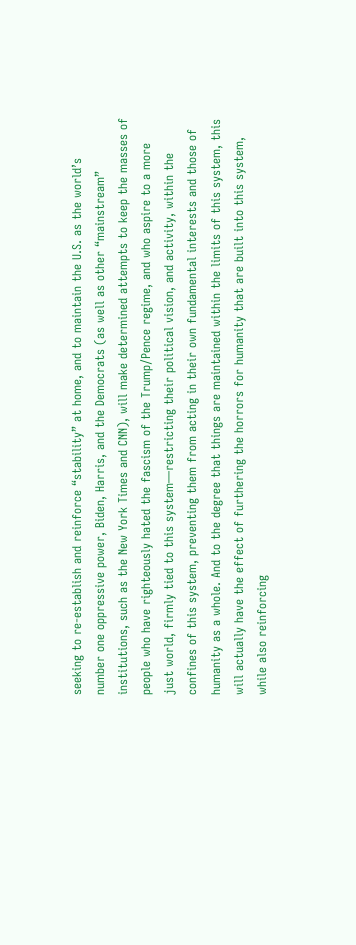seeking to re-establish and reinforce “stability” at home, and to maintain the U.S. as the world’s number one oppressive power, Biden, Harris, and the Democrats (as well as other “mainstream” institutions, such as the New York Times and CNN), will make determined attempts to keep the masses of people who have righteously hated the fascism of the Trump/Pence regime, and who aspire to a more just world, firmly tied to this system—restricting their political vision, and activity, within the confines of this system, preventing them from acting in their own fundamental interests and those of humanity as a whole. And to the degree that things are maintained within the limits of this system, this will actually have the effect of furthering the horrors for humanity that are built into this system, while also reinforcing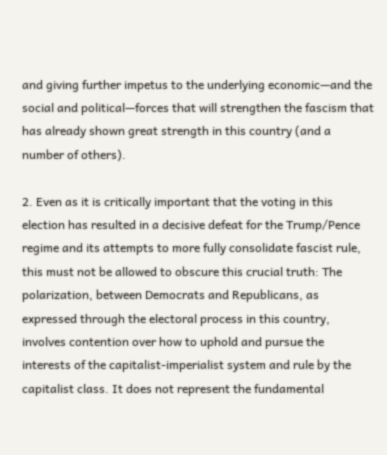and giving further impetus to the underlying economic—and the social and political—forces that will strengthen the fascism that has already shown great strength in this country (and a number of others).

2. Even as it is critically important that the voting in this election has resulted in a decisive defeat for the Trump/Pence regime and its attempts to more fully consolidate fascist rule, this must not be allowed to obscure this crucial truth: The polarization, between Democrats and Republicans, as expressed through the electoral process in this country, involves contention over how to uphold and pursue the interests of the capitalist-imperialist system and rule by the capitalist class. It does not represent the fundamental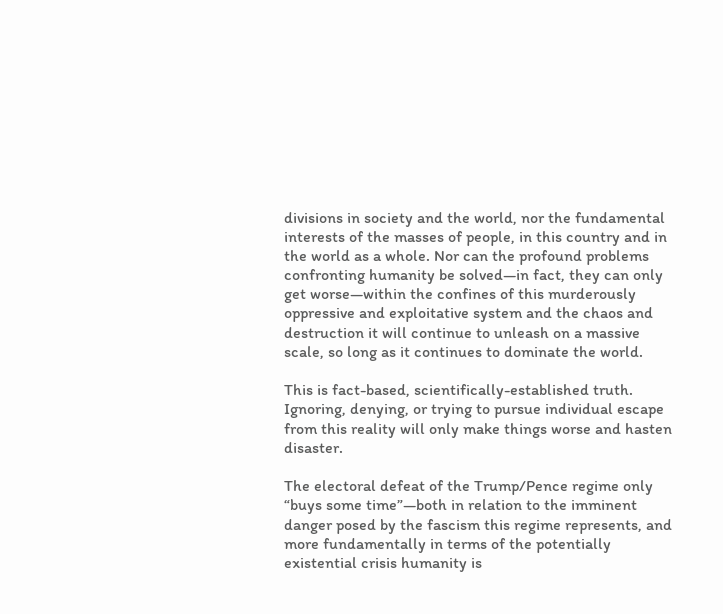divisions in society and the world, nor the fundamental interests of the masses of people, in this country and in the world as a whole. Nor can the profound problems confronting humanity be solved—in fact, they can only get worse—within the confines of this murderously oppressive and exploitative system and the chaos and destruction it will continue to unleash on a massive scale, so long as it continues to dominate the world.

This is fact-based, scientifically-established truth. Ignoring, denying, or trying to pursue individual escape from this reality will only make things worse and hasten disaster.

The electoral defeat of the Trump/Pence regime only “buys some time”—both in relation to the imminent danger posed by the fascism this regime represents, and more fundamentally in terms of the potentially existential crisis humanity is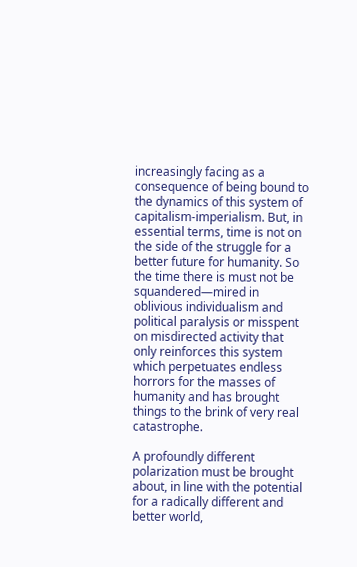increasingly facing as a consequence of being bound to the dynamics of this system of capitalism-imperialism. But, in essential terms, time is not on the side of the struggle for a better future for humanity. So the time there is must not be squandered—mired in oblivious individualism and political paralysis or misspent on misdirected activity that only reinforces this system which perpetuates endless horrors for the masses of humanity and has brought things to the brink of very real catastrophe.

A profoundly different polarization must be brought about, in line with the potential for a radically different and better world,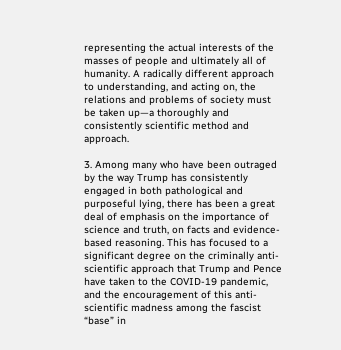representing the actual interests of the masses of people and ultimately all of humanity. A radically different approach to understanding, and acting on, the relations and problems of society must be taken up—a thoroughly and consistently scientific method and approach.

3. Among many who have been outraged by the way Trump has consistently engaged in both pathological and purposeful lying, there has been a great deal of emphasis on the importance of science and truth, on facts and evidence-based reasoning. This has focused to a significant degree on the criminally anti-scientific approach that Trump and Pence have taken to the COVID-19 pandemic, and the encouragement of this anti-scientific madness among the fascist “base” in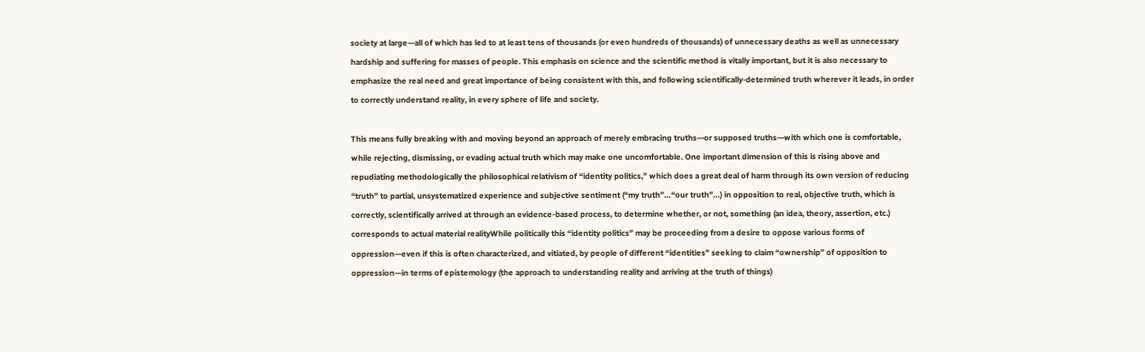society at large—all of which has led to at least tens of thousands (or even hundreds of thousands) of unnecessary deaths as well as unnecessary hardship and suffering for masses of people. This emphasis on science and the scientific method is vitally important, but it is also necessary to emphasize the real need and great importance of being consistent with this, and following scientifically-determined truth wherever it leads, in order to correctly understand reality, in every sphere of life and society.

This means fully breaking with and moving beyond an approach of merely embracing truths—or supposed truths—with which one is comfortable, while rejecting, dismissing, or evading actual truth which may make one uncomfortable. One important dimension of this is rising above and repudiating methodologically the philosophical relativism of “identity politics,” which does a great deal of harm through its own version of reducing “truth” to partial, unsystematized experience and subjective sentiment (“my truth”…“our truth”…) in opposition to real, objective truth, which is correctly, scientifically arrived at through an evidence-based process, to determine whether, or not, something (an idea, theory, assertion, etc.) corresponds to actual material realityWhile politically this “identity politics” may be proceeding from a desire to oppose various forms of oppression—even if this is often characterized, and vitiated, by people of different “identities” seeking to claim “ownership” of opposition to oppression—in terms of epistemology (the approach to understanding reality and arriving at the truth of things)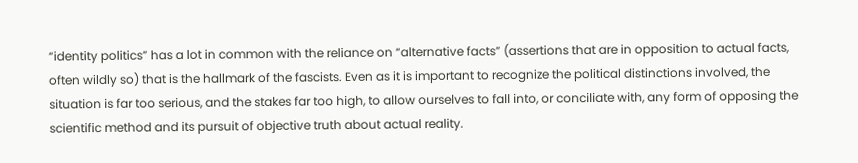“identity politics” has a lot in common with the reliance on “alternative facts” (assertions that are in opposition to actual facts, often wildly so) that is the hallmark of the fascists. Even as it is important to recognize the political distinctions involved, the situation is far too serious, and the stakes far too high, to allow ourselves to fall into, or conciliate with, any form of opposing the scientific method and its pursuit of objective truth about actual reality.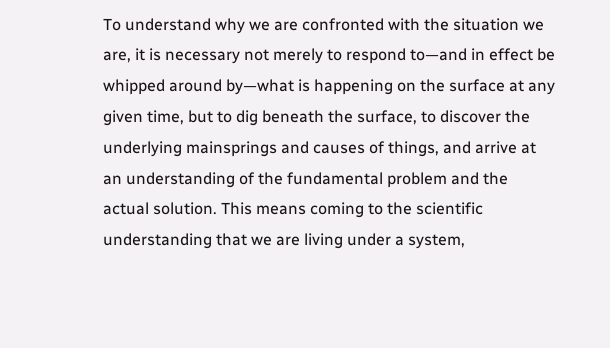To understand why we are confronted with the situation we are, it is necessary not merely to respond to—and in effect be whipped around by—what is happening on the surface at any given time, but to dig beneath the surface, to discover the underlying mainsprings and causes of things, and arrive at an understanding of the fundamental problem and the actual solution. This means coming to the scientific understanding that we are living under a system,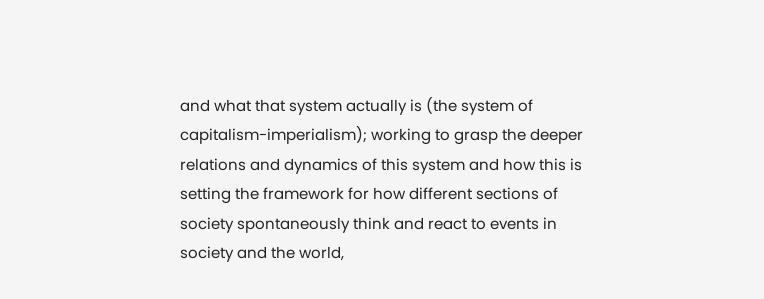and what that system actually is (the system of capitalism-imperialism); working to grasp the deeper relations and dynamics of this system and how this is setting the framework for how different sections of society spontaneously think and react to events in society and the world,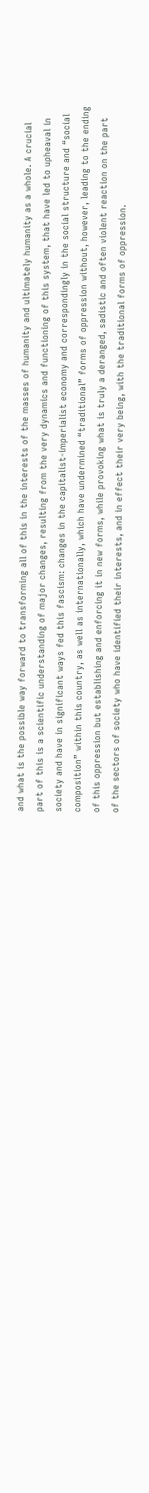and what is the possible way forward to transforming all of this in the interests of the masses of humanity and ultimately humanity as a whole. A crucial part of this is a scientific understanding of major changes, resulting from the very dynamics and functioning of this system, that have led to upheaval in society and have in significant ways fed this fascism: changes in the capitalist-imperialist economy and correspondingly in the social structure and “social composition” within this country, as well as internationally, which have undermined “traditional” forms of oppression without, however, leading to the ending of this oppression but establishing and enforcing it in new forms, while provoking what is truly a deranged, sadistic and often violent reaction on the part of the sectors of society who have identified their interests, and in effect their very being, with the traditional forms of oppression.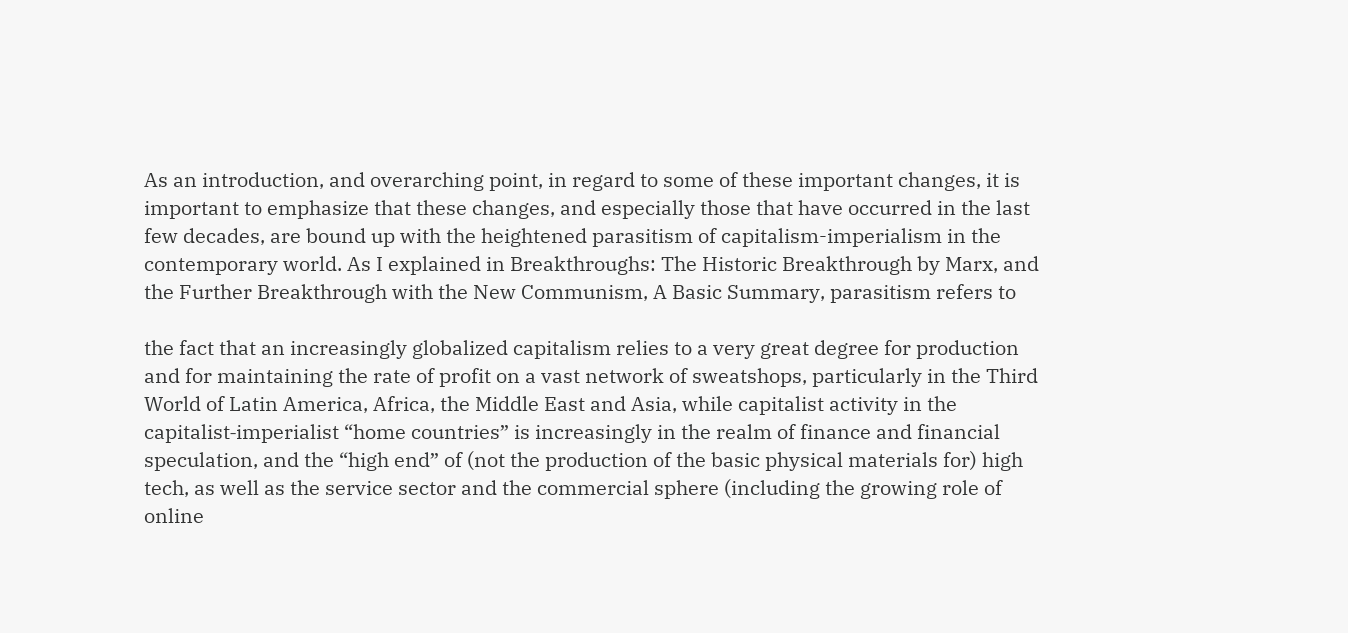As an introduction, and overarching point, in regard to some of these important changes, it is important to emphasize that these changes, and especially those that have occurred in the last few decades, are bound up with the heightened parasitism of capitalism-imperialism in the contemporary world. As I explained in Breakthroughs: The Historic Breakthrough by Marx, and the Further Breakthrough with the New Communism, A Basic Summary, parasitism refers to

the fact that an increasingly globalized capitalism relies to a very great degree for production and for maintaining the rate of profit on a vast network of sweatshops, particularly in the Third World of Latin America, Africa, the Middle East and Asia, while capitalist activity in the capitalist‑imperialist “home countries” is increasingly in the realm of finance and financial speculation, and the “high end” of (not the production of the basic physical materials for) high tech, as well as the service sector and the commercial sphere (including the growing role of online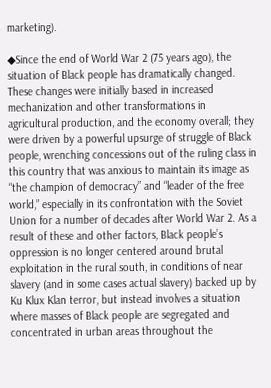marketing).

◆Since the end of World War 2 (75 years ago), the situation of Black people has dramatically changed. These changes were initially based in increased mechanization and other transformations in agricultural production, and the economy overall; they were driven by a powerful upsurge of struggle of Black people, wrenching concessions out of the ruling class in this country that was anxious to maintain its image as “the champion of democracy” and “leader of the free world,” especially in its confrontation with the Soviet Union for a number of decades after World War 2. As a result of these and other factors, Black people’s oppression is no longer centered around brutal exploitation in the rural south, in conditions of near slavery (and in some cases actual slavery) backed up by Ku Klux Klan terror, but instead involves a situation where masses of Black people are segregated and concentrated in urban areas throughout the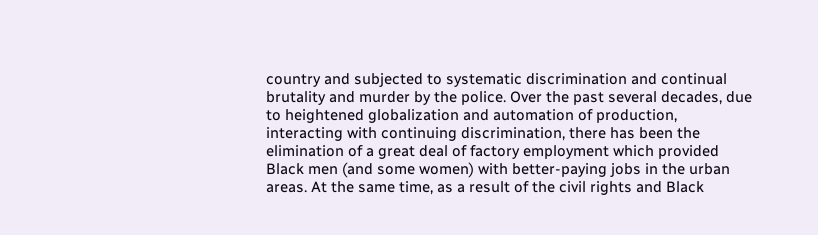country and subjected to systematic discrimination and continual brutality and murder by the police. Over the past several decades, due to heightened globalization and automation of production, interacting with continuing discrimination, there has been the elimination of a great deal of factory employment which provided Black men (and some women) with better-paying jobs in the urban areas. At the same time, as a result of the civil rights and Black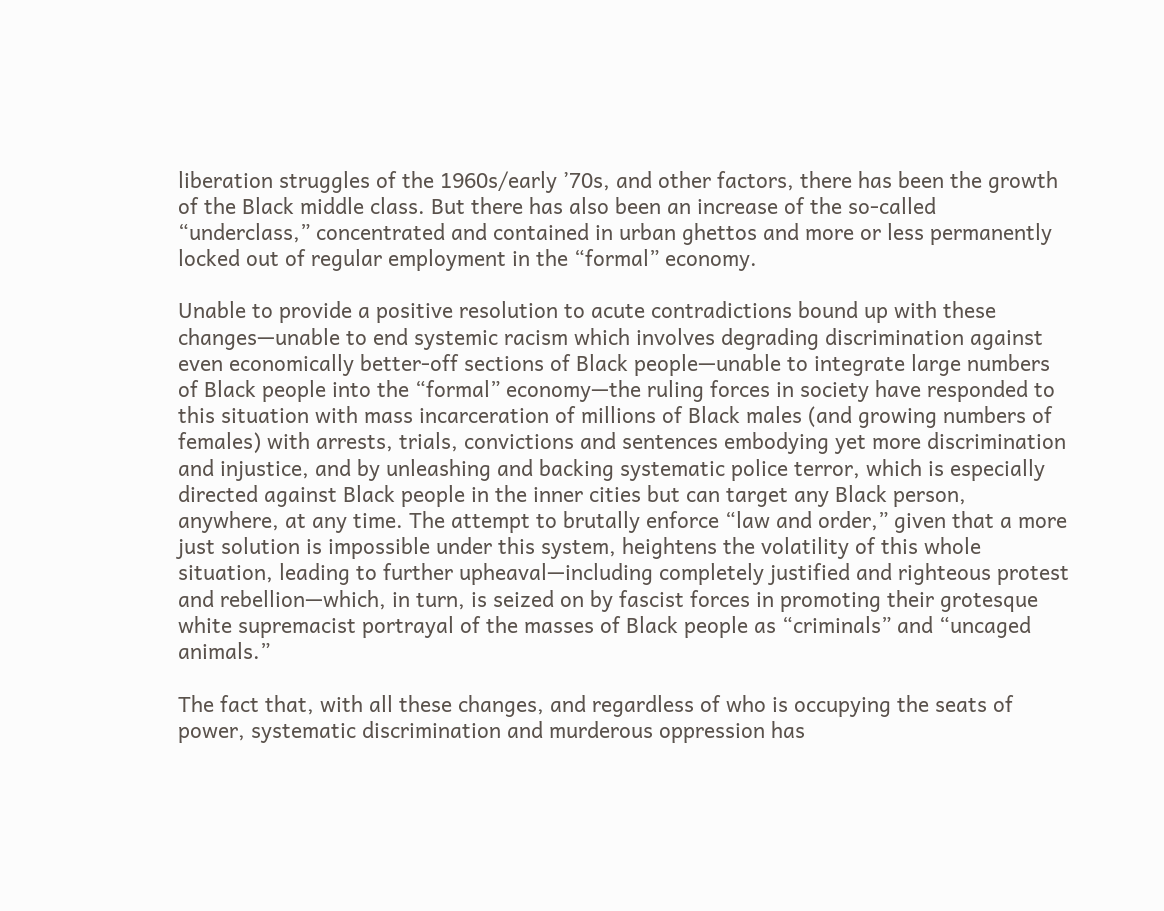liberation struggles of the 1960s/early ’70s, and other factors, there has been the growth of the Black middle class. But there has also been an increase of the so-called “underclass,” concentrated and contained in urban ghettos and more or less permanently locked out of regular employment in the “formal” economy.

Unable to provide a positive resolution to acute contradictions bound up with these changes—unable to end systemic racism which involves degrading discrimination against even economically better-off sections of Black people—unable to integrate large numbers of Black people into the “formal” economy—the ruling forces in society have responded to this situation with mass incarceration of millions of Black males (and growing numbers of females) with arrests, trials, convictions and sentences embodying yet more discrimination and injustice, and by unleashing and backing systematic police terror, which is especially directed against Black people in the inner cities but can target any Black person, anywhere, at any time. The attempt to brutally enforce “law and order,” given that a more just solution is impossible under this system, heightens the volatility of this whole situation, leading to further upheaval—including completely justified and righteous protest and rebellion—which, in turn, is seized on by fascist forces in promoting their grotesque white supremacist portrayal of the masses of Black people as “criminals” and “uncaged animals.”

The fact that, with all these changes, and regardless of who is occupying the seats of power, systematic discrimination and murderous oppression has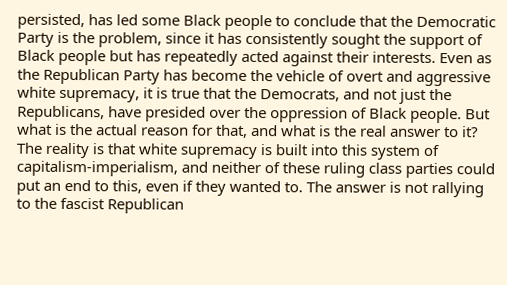persisted, has led some Black people to conclude that the Democratic Party is the problem, since it has consistently sought the support of Black people but has repeatedly acted against their interests. Even as the Republican Party has become the vehicle of overt and aggressive white supremacy, it is true that the Democrats, and not just the Republicans, have presided over the oppression of Black people. But what is the actual reason for that, and what is the real answer to it? The reality is that white supremacy is built into this system of capitalism-imperialism, and neither of these ruling class parties could put an end to this, even if they wanted to. The answer is not rallying to the fascist Republican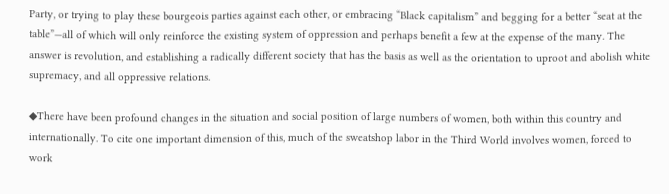Party, or trying to play these bourgeois parties against each other, or embracing “Black capitalism” and begging for a better “seat at the table”—all of which will only reinforce the existing system of oppression and perhaps benefit a few at the expense of the many. The answer is revolution, and establishing a radically different society that has the basis as well as the orientation to uproot and abolish white supremacy, and all oppressive relations.

◆There have been profound changes in the situation and social position of large numbers of women, both within this country and internationally. To cite one important dimension of this, much of the sweatshop labor in the Third World involves women, forced to work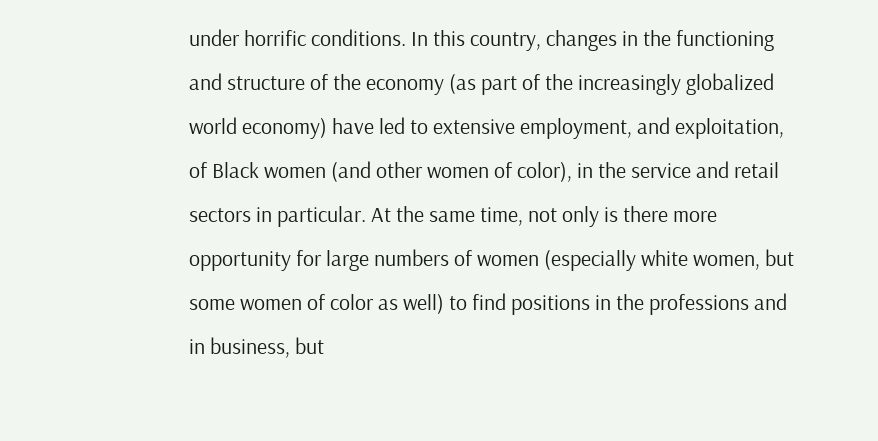under horrific conditions. In this country, changes in the functioning and structure of the economy (as part of the increasingly globalized world economy) have led to extensive employment, and exploitation, of Black women (and other women of color), in the service and retail sectors in particular. At the same time, not only is there more opportunity for large numbers of women (especially white women, but some women of color as well) to find positions in the professions and in business, but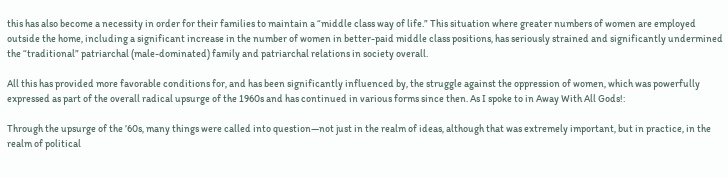this has also become a necessity in order for their families to maintain a “middle class way of life.” This situation where greater numbers of women are employed outside the home, including a significant increase in the number of women in better-paid middle class positions, has seriously strained and significantly undermined the “traditional” patriarchal (male-dominated) family and patriarchal relations in society overall.

All this has provided more favorable conditions for, and has been significantly influenced by, the struggle against the oppression of women, which was powerfully expressed as part of the overall radical upsurge of the 1960s and has continued in various forms since then. As I spoke to in Away With All Gods!:

Through the upsurge of the ’60s, many things were called into question—not just in the realm of ideas, although that was extremely important, but in practice, in the realm of political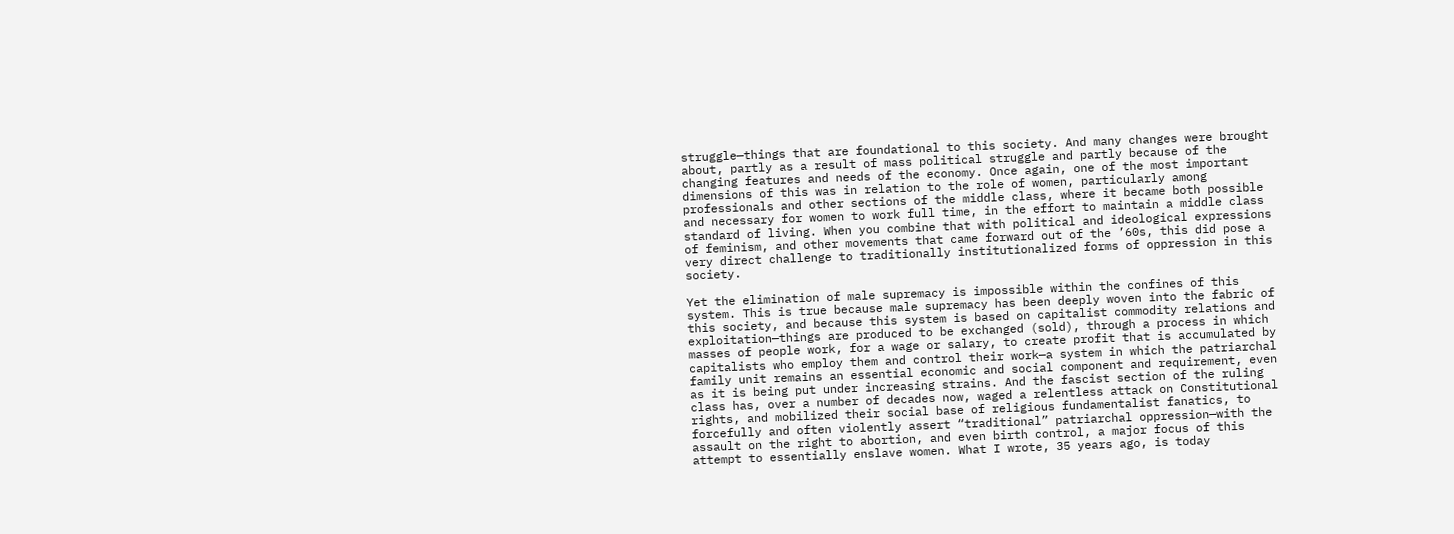struggle—things that are foundational to this society. And many changes were brought about, partly as a result of mass political struggle and partly because of the changing features and needs of the economy. Once again, one of the most important dimensions of this was in relation to the role of women, particularly among professionals and other sections of the middle class, where it became both possible and necessary for women to work full time, in the effort to maintain a middle class standard of living. When you combine that with political and ideological expressions of feminism, and other movements that came forward out of the ’60s, this did pose a very direct challenge to traditionally institutionalized forms of oppression in this society.

Yet the elimination of male supremacy is impossible within the confines of this system. This is true because male supremacy has been deeply woven into the fabric of this society, and because this system is based on capitalist commodity relations and exploitation—things are produced to be exchanged (sold), through a process in which masses of people work, for a wage or salary, to create profit that is accumulated by capitalists who employ them and control their work—a system in which the patriarchal family unit remains an essential economic and social component and requirement, even as it is being put under increasing strains. And the fascist section of the ruling class has, over a number of decades now, waged a relentless attack on Constitutional rights, and mobilized their social base of religious fundamentalist fanatics, to forcefully and often violently assert “traditional” patriarchal oppression—with the assault on the right to abortion, and even birth control, a major focus of this attempt to essentially enslave women. What I wrote, 35 years ago, is today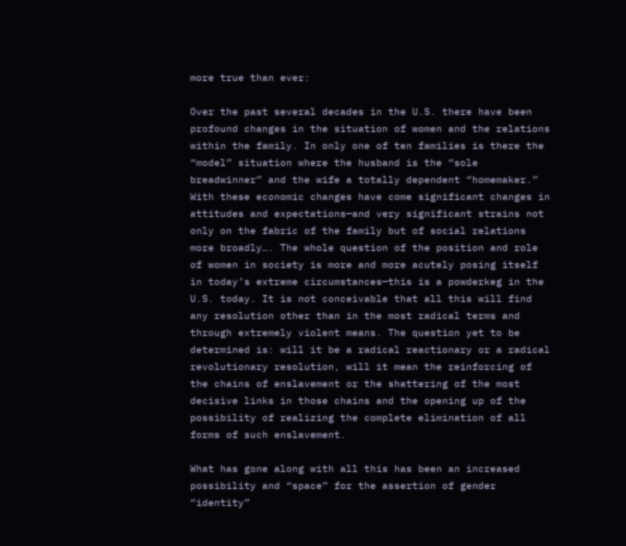more true than ever:

Over the past several decades in the U.S. there have been profound changes in the situation of women and the relations within the family. In only one of ten families is there the “model” situation where the husband is the “sole breadwinner” and the wife a totally dependent “homemaker.” With these economic changes have come significant changes in attitudes and expectations—and very significant strains not only on the fabric of the family but of social relations more broadly…. The whole question of the position and role of women in society is more and more acutely posing itself in today’s extreme circumstances—this is a powderkeg in the U.S. today. It is not conceivable that all this will find any resolution other than in the most radical terms and through extremely violent means. The question yet to be determined is: will it be a radical reactionary or a radical revolutionary resolution, will it mean the reinforcing of the chains of enslavement or the shattering of the most decisive links in those chains and the opening up of the possibility of realizing the complete elimination of all forms of such enslavement.

What has gone along with all this has been an increased possibility and “space” for the assertion of gender “identity”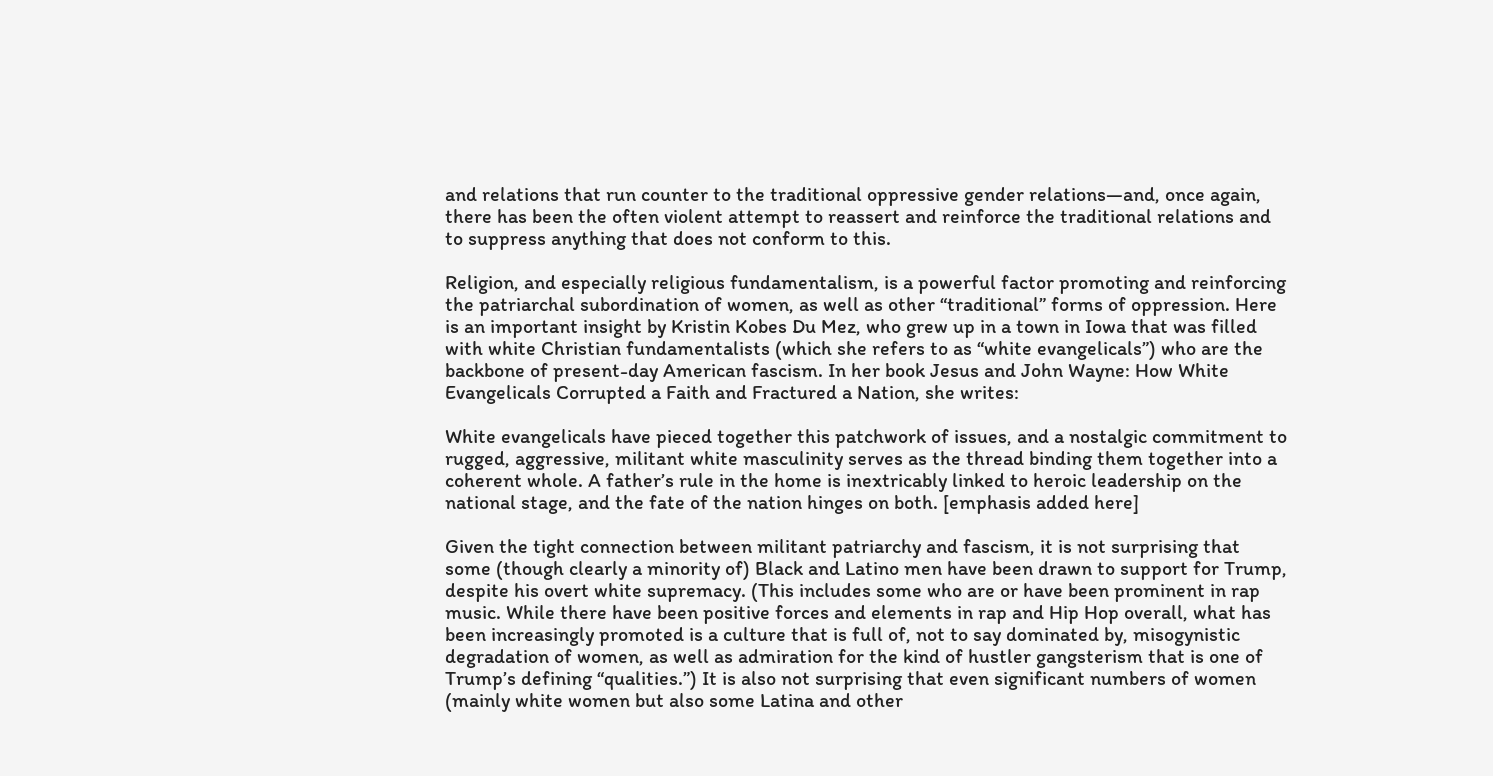and relations that run counter to the traditional oppressive gender relations—and, once again, there has been the often violent attempt to reassert and reinforce the traditional relations and to suppress anything that does not conform to this.

Religion, and especially religious fundamentalism, is a powerful factor promoting and reinforcing the patriarchal subordination of women, as well as other “traditional” forms of oppression. Here is an important insight by Kristin Kobes Du Mez, who grew up in a town in Iowa that was filled with white Christian fundamentalists (which she refers to as “white evangelicals”) who are the backbone of present-day American fascism. In her book Jesus and John Wayne: How White Evangelicals Corrupted a Faith and Fractured a Nation, she writes:

White evangelicals have pieced together this patchwork of issues, and a nostalgic commitment to rugged, aggressive, militant white masculinity serves as the thread binding them together into a coherent whole. A father’s rule in the home is inextricably linked to heroic leadership on the national stage, and the fate of the nation hinges on both. [emphasis added here]

Given the tight connection between militant patriarchy and fascism, it is not surprising that some (though clearly a minority of) Black and Latino men have been drawn to support for Trump, despite his overt white supremacy. (This includes some who are or have been prominent in rap music. While there have been positive forces and elements in rap and Hip Hop overall, what has been increasingly promoted is a culture that is full of, not to say dominated by, misogynistic degradation of women, as well as admiration for the kind of hustler gangsterism that is one of Trump’s defining “qualities.”) It is also not surprising that even significant numbers of women (mainly white women but also some Latina and other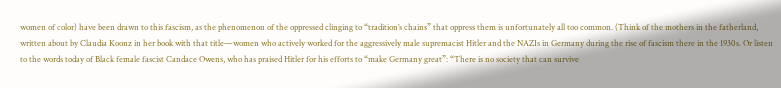women of color) have been drawn to this fascism, as the phenomenon of the oppressed clinging to “tradition’s chains” that oppress them is unfortunately all too common. (Think of the mothers in the fatherland, written about by Claudia Koonz in her book with that title—women who actively worked for the aggressively male supremacist Hitler and the NAZIs in Germany during the rise of fascism there in the 1930s. Or listen to the words today of Black female fascist Candace Owens, who has praised Hitler for his efforts to “make Germany great”: “There is no society that can survive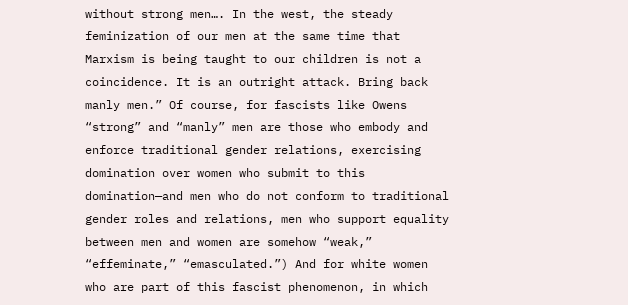without strong men…. In the west, the steady feminization of our men at the same time that Marxism is being taught to our children is not a coincidence. It is an outright attack. Bring back manly men.” Of course, for fascists like Owens “strong” and “manly” men are those who embody and enforce traditional gender relations, exercising domination over women who submit to this domination—and men who do not conform to traditional gender roles and relations, men who support equality between men and women are somehow “weak,” “effeminate,” “emasculated.”) And for white women who are part of this fascist phenomenon, in which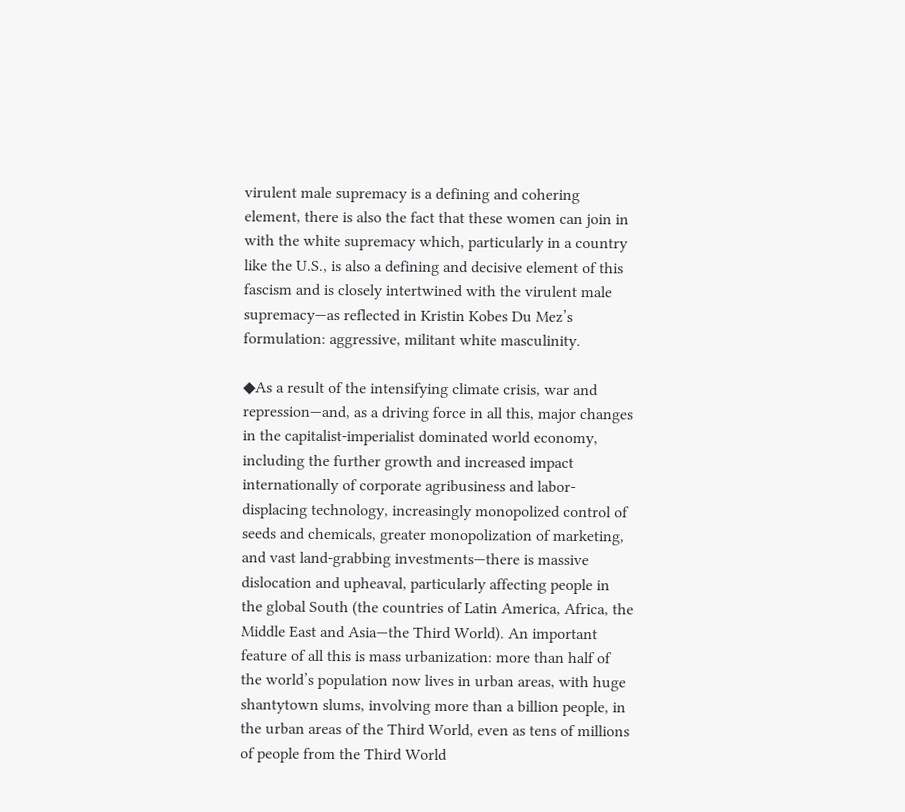virulent male supremacy is a defining and cohering element, there is also the fact that these women can join in with the white supremacy which, particularly in a country like the U.S., is also a defining and decisive element of this fascism and is closely intertwined with the virulent male supremacy—as reflected in Kristin Kobes Du Mez’s formulation: aggressive, militant white masculinity.

◆As a result of the intensifying climate crisis, war and repression—and, as a driving force in all this, major changes in the capitalist-imperialist dominated world economy, including the further growth and increased impact internationally of corporate agribusiness and labor-displacing technology, increasingly monopolized control of seeds and chemicals, greater monopolization of marketing, and vast land-grabbing investments—there is massive dislocation and upheaval, particularly affecting people in the global South (the countries of Latin America, Africa, the Middle East and Asia—the Third World). An important feature of all this is mass urbanization: more than half of the world’s population now lives in urban areas, with huge shantytown slums, involving more than a billion people, in the urban areas of the Third World, even as tens of millions of people from the Third World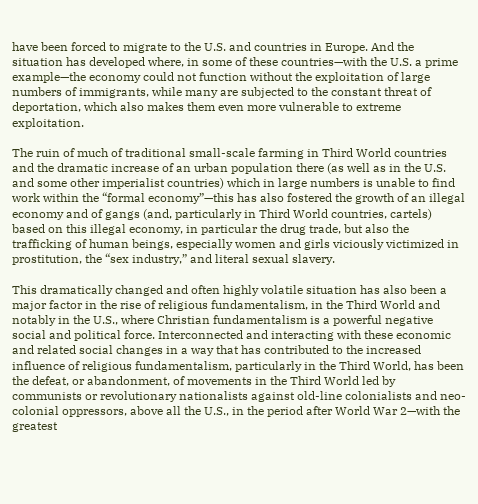have been forced to migrate to the U.S. and countries in Europe. And the situation has developed where, in some of these countries—with the U.S. a prime example—the economy could not function without the exploitation of large numbers of immigrants, while many are subjected to the constant threat of deportation, which also makes them even more vulnerable to extreme exploitation.

The ruin of much of traditional small-scale farming in Third World countries and the dramatic increase of an urban population there (as well as in the U.S. and some other imperialist countries) which in large numbers is unable to find work within the “formal economy”—this has also fostered the growth of an illegal economy and of gangs (and, particularly in Third World countries, cartels) based on this illegal economy, in particular the drug trade, but also the trafficking of human beings, especially women and girls viciously victimized in prostitution, the “sex industry,” and literal sexual slavery.

This dramatically changed and often highly volatile situation has also been a major factor in the rise of religious fundamentalism, in the Third World and notably in the U.S., where Christian fundamentalism is a powerful negative social and political force. Interconnected and interacting with these economic and related social changes in a way that has contributed to the increased influence of religious fundamentalism, particularly in the Third World, has been the defeat, or abandonment, of movements in the Third World led by communists or revolutionary nationalists against old-line colonialists and neo-colonial oppressors, above all the U.S., in the period after World War 2—with the greatest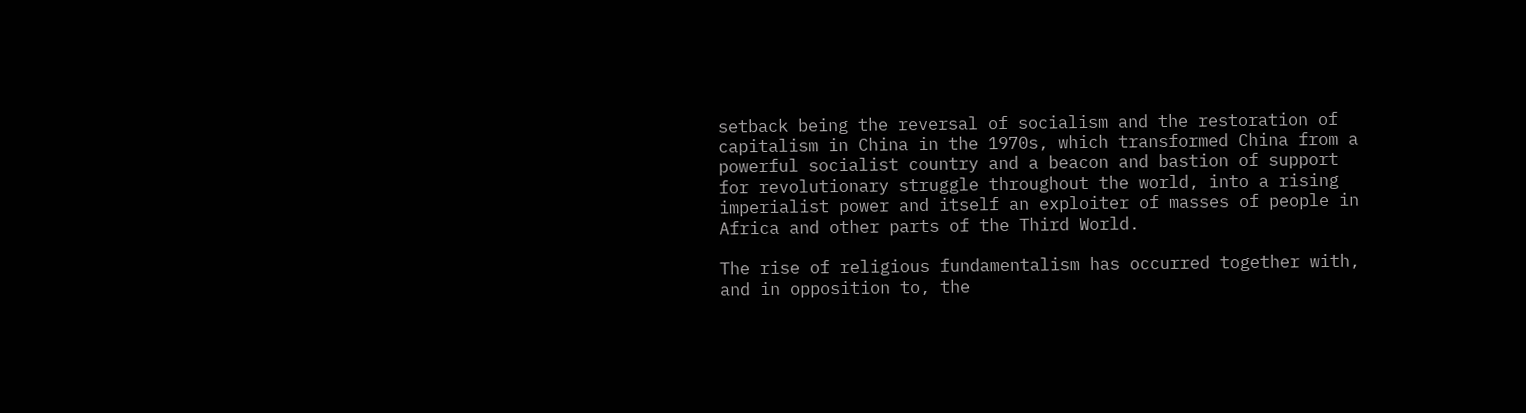setback being the reversal of socialism and the restoration of capitalism in China in the 1970s, which transformed China from a powerful socialist country and a beacon and bastion of support for revolutionary struggle throughout the world, into a rising imperialist power and itself an exploiter of masses of people in Africa and other parts of the Third World.

The rise of religious fundamentalism has occurred together with, and in opposition to, the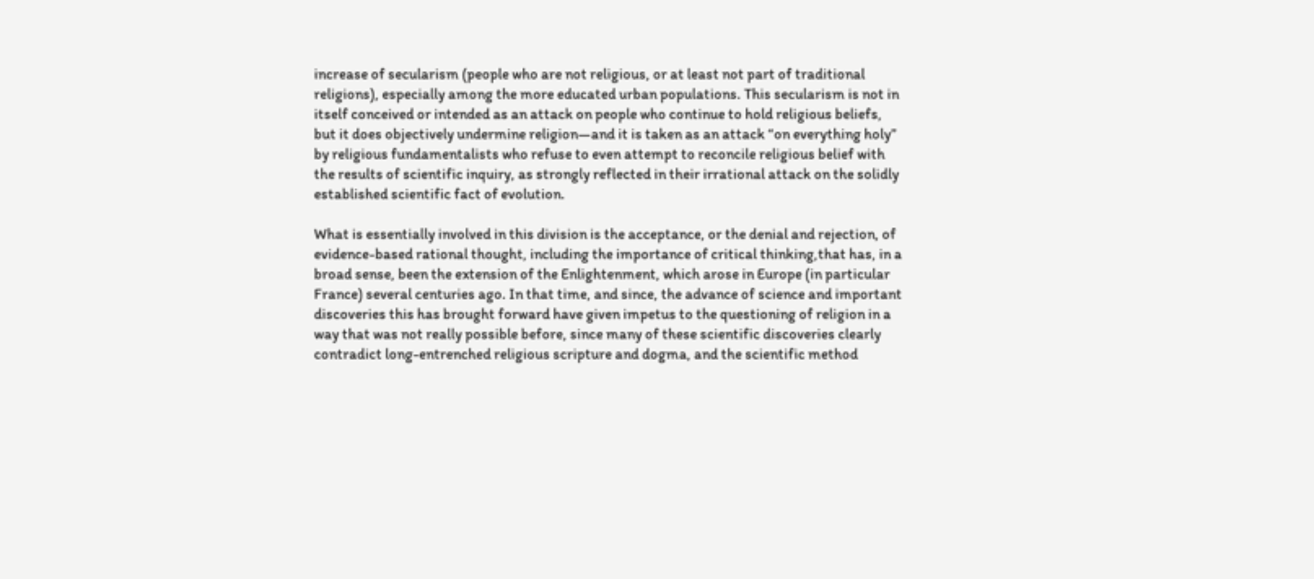increase of secularism (people who are not religious, or at least not part of traditional religions), especially among the more educated urban populations. This secularism is not in itself conceived or intended as an attack on people who continue to hold religious beliefs, but it does objectively undermine religion—and it is taken as an attack “on everything holy” by religious fundamentalists who refuse to even attempt to reconcile religious belief with the results of scientific inquiry, as strongly reflected in their irrational attack on the solidly established scientific fact of evolution.

What is essentially involved in this division is the acceptance, or the denial and rejection, of evidence-based rational thought, including the importance of critical thinking,that has, in a broad sense, been the extension of the Enlightenment, which arose in Europe (in particular France) several centuries ago. In that time, and since, the advance of science and important discoveries this has brought forward have given impetus to the questioning of religion in a way that was not really possible before, since many of these scientific discoveries clearly contradict long-entrenched religious scripture and dogma, and the scientific method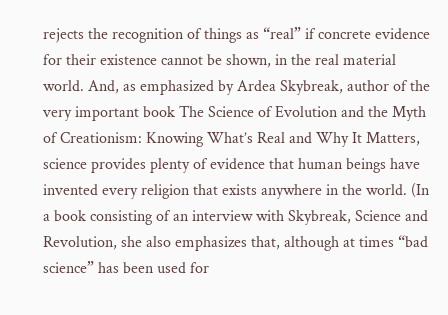rejects the recognition of things as “real” if concrete evidence for their existence cannot be shown, in the real material world. And, as emphasized by Ardea Skybreak, author of the very important book The Science of Evolution and the Myth of Creationism: Knowing What’s Real and Why It Matters, science provides plenty of evidence that human beings have invented every religion that exists anywhere in the world. (In a book consisting of an interview with Skybreak, Science and Revolution, she also emphasizes that, although at times “bad science” has been used for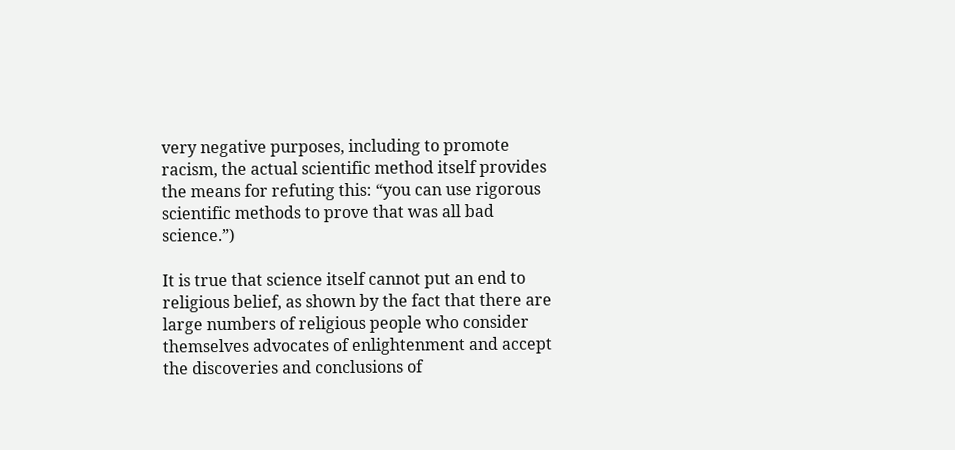very negative purposes, including to promote racism, the actual scientific method itself provides the means for refuting this: “you can use rigorous scientific methods to prove that was all bad science.”)

It is true that science itself cannot put an end to religious belief, as shown by the fact that there are large numbers of religious people who consider themselves advocates of enlightenment and accept the discoveries and conclusions of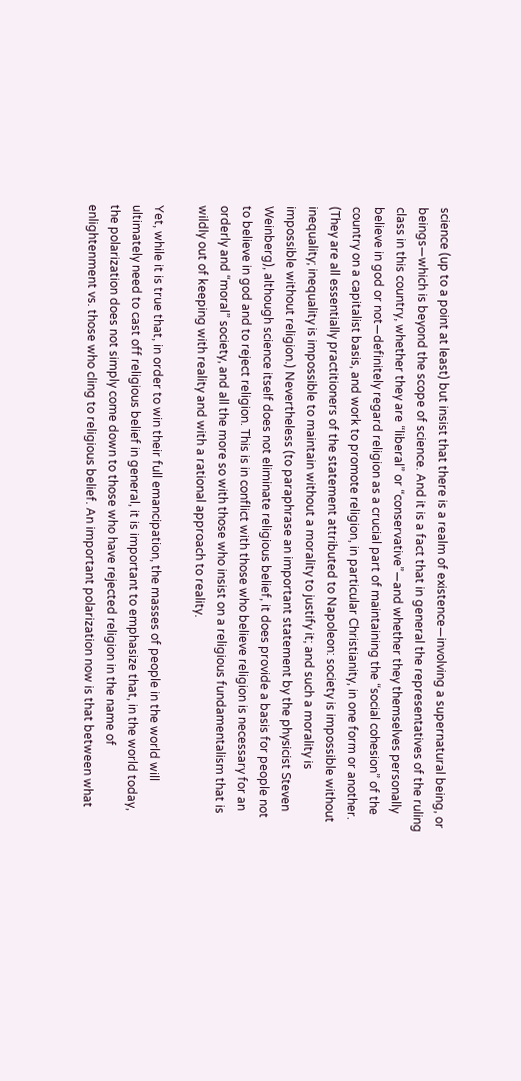science (up to a point at least) but insist that there is a realm of existence—involving a supernatural being, or beings—which is beyond the scope of science. And it is a fact that in general the representatives of the ruling class in this country, whether they are “liberal” or “conservative”—and whether they themselves personally believe in god or not—definitely regard religion as a crucial part of maintaining the “social cohesion” of the country on a capitalist basis, and work to promote religion, in particular Christianity, in one form or another. (They are all essentially practitioners of the statement attributed to Napoleon: society is impossible without inequality; inequality is impossible to maintain without a morality to justify it; and such a morality is impossible without religion.) Nevertheless (to paraphrase an important statement by the physicist Steven Weinberg), although science itself does not eliminate religious belief, it does provide a basis for people not to believe in god and to reject religion. This is in conflict with those who believe religion is necessary for an orderly and “moral” society, and all the more so with those who insist on a religious fundamentalism that is wildly out of keeping with reality and with a rational approach to reality.

Yet, while it is true that, in order to win their full emancipation, the masses of people in the world will ultimately need to cast off religious belief in general, it is important to emphasize that, in the world today, the polarization does not simply come down to those who have rejected religion in the name of enlightenment vs. those who cling to religious belief. An important polarization now is that between what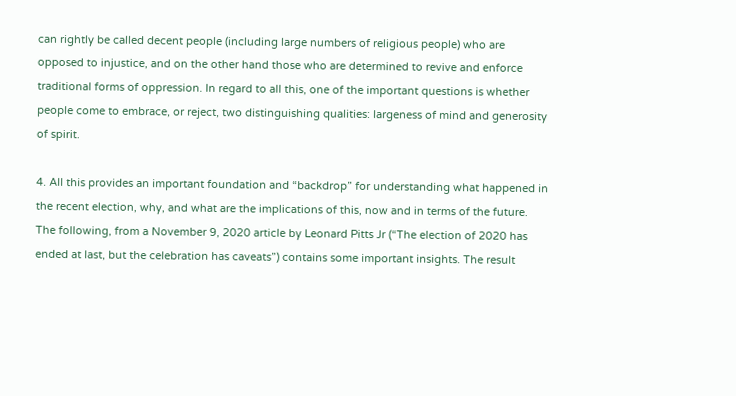can rightly be called decent people (including large numbers of religious people) who are opposed to injustice, and on the other hand those who are determined to revive and enforce traditional forms of oppression. In regard to all this, one of the important questions is whether people come to embrace, or reject, two distinguishing qualities: largeness of mind and generosity of spirit.

4. All this provides an important foundation and “backdrop” for understanding what happened in the recent election, why, and what are the implications of this, now and in terms of the future. The following, from a November 9, 2020 article by Leonard Pitts Jr (“The election of 2020 has ended at last, but the celebration has caveats”) contains some important insights. The result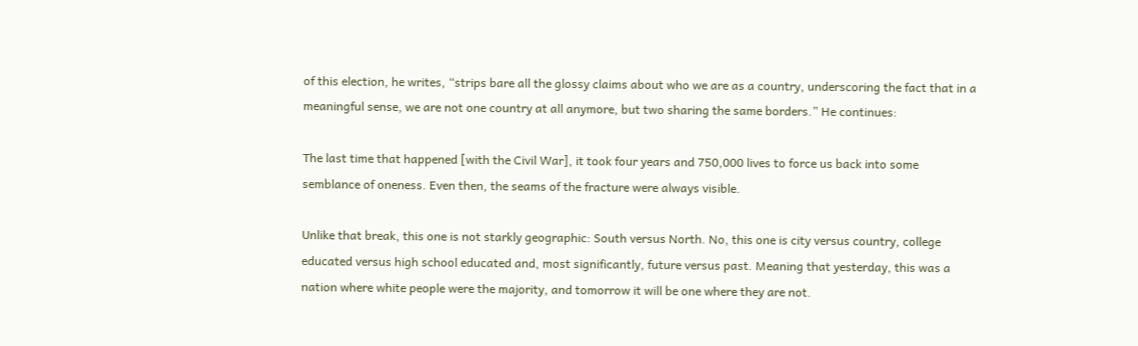of this election, he writes, “strips bare all the glossy claims about who we are as a country, underscoring the fact that in a meaningful sense, we are not one country at all anymore, but two sharing the same borders.” He continues:

The last time that happened [with the Civil War], it took four years and 750,000 lives to force us back into some semblance of oneness. Even then, the seams of the fracture were always visible.

Unlike that break, this one is not starkly geographic: South versus North. No, this one is city versus country, college educated versus high school educated and, most significantly, future versus past. Meaning that yesterday, this was a nation where white people were the majority, and tomorrow it will be one where they are not.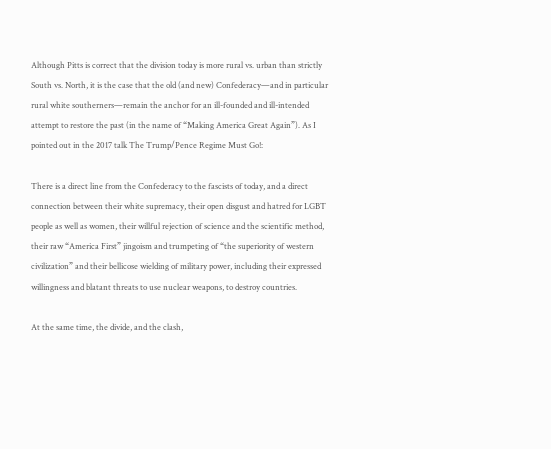Although Pitts is correct that the division today is more rural vs. urban than strictly South vs. North, it is the case that the old (and new) Confederacy—and in particular rural white southerners—remain the anchor for an ill-founded and ill-intended attempt to restore the past (in the name of “Making America Great Again”). As I pointed out in the 2017 talk The Trump/Pence Regime Must Go!:

There is a direct line from the Confederacy to the fascists of today, and a direct connection between their white supremacy, their open disgust and hatred for LGBT people as well as women, their willful rejection of science and the scientific method, their raw “America First” jingoism and trumpeting of “the superiority of western civilization” and their bellicose wielding of military power, including their expressed willingness and blatant threats to use nuclear weapons, to destroy countries.

At the same time, the divide, and the clash,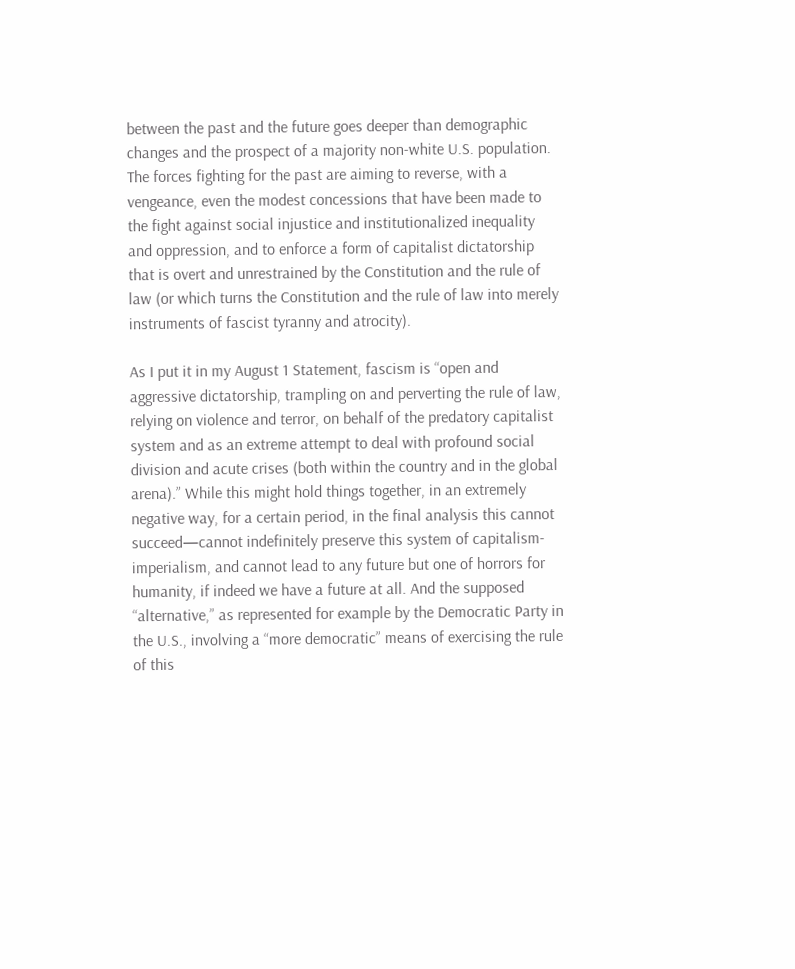between the past and the future goes deeper than demographic changes and the prospect of a majority non-white U.S. population. The forces fighting for the past are aiming to reverse, with a vengeance, even the modest concessions that have been made to the fight against social injustice and institutionalized inequality and oppression, and to enforce a form of capitalist dictatorship that is overt and unrestrained by the Constitution and the rule of law (or which turns the Constitution and the rule of law into merely instruments of fascist tyranny and atrocity).

As I put it in my August 1 Statement, fascism is “open and aggressive dictatorship, trampling on and perverting the rule of law, relying on violence and terror, on behalf of the predatory capitalist system and as an extreme attempt to deal with profound social division and acute crises (both within the country and in the global arena).” While this might hold things together, in an extremely negative way, for a certain period, in the final analysis this cannot succeed—cannot indefinitely preserve this system of capitalism-imperialism, and cannot lead to any future but one of horrors for humanity, if indeed we have a future at all. And the supposed “alternative,” as represented for example by the Democratic Party in the U.S., involving a “more democratic” means of exercising the rule of this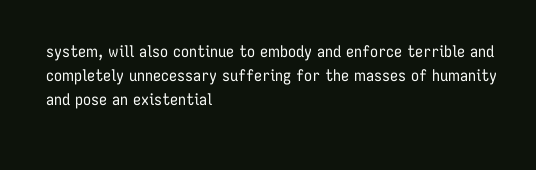system, will also continue to embody and enforce terrible and completely unnecessary suffering for the masses of humanity and pose an existential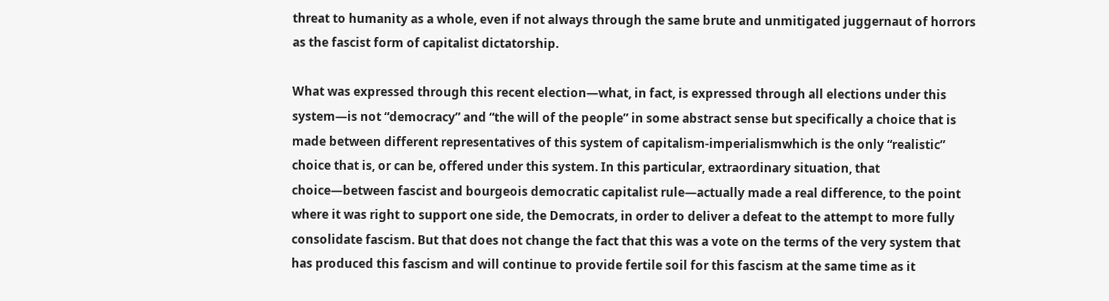threat to humanity as a whole, even if not always through the same brute and unmitigated juggernaut of horrors as the fascist form of capitalist dictatorship.

What was expressed through this recent election—what, in fact, is expressed through all elections under this system—is not “democracy” and “the will of the people” in some abstract sense but specifically a choice that is made between different representatives of this system of capitalism-imperialismwhich is the only “realistic” choice that is, or can be, offered under this system. In this particular, extraordinary situation, that choice—between fascist and bourgeois democratic capitalist rule—actually made a real difference, to the point where it was right to support one side, the Democrats, in order to deliver a defeat to the attempt to more fully consolidate fascism. But that does not change the fact that this was a vote on the terms of the very system that has produced this fascism and will continue to provide fertile soil for this fascism at the same time as it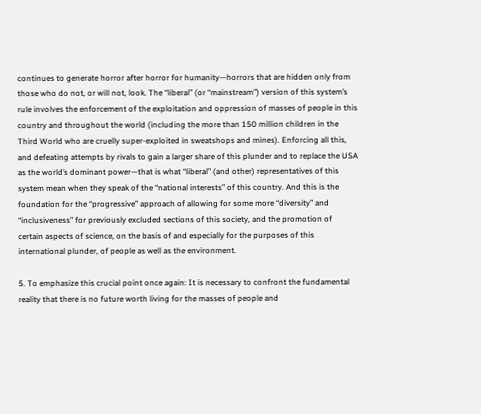continues to generate horror after horror for humanity—horrors that are hidden only from those who do not, or will not, look. The “liberal” (or “mainstream”) version of this system’s rule involves the enforcement of the exploitation and oppression of masses of people in this country and throughout the world (including the more than 150 million children in the Third World who are cruelly super-exploited in sweatshops and mines). Enforcing all this, and defeating attempts by rivals to gain a larger share of this plunder and to replace the USA as the world’s dominant power—that is what “liberal” (and other) representatives of this system mean when they speak of the “national interests” of this country. And this is the foundation for the “progressive” approach of allowing for some more “diversity” and “inclusiveness” for previously excluded sections of this society, and the promotion of certain aspects of science, on the basis of and especially for the purposes of this international plunder, of people as well as the environment.

5. To emphasize this crucial point once again: It is necessary to confront the fundamental reality that there is no future worth living for the masses of people and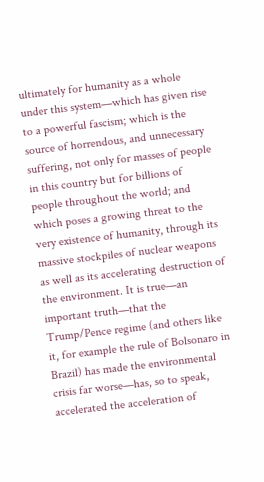ultimately for humanity as a whole under this system—which has given rise to a powerful fascism; which is the source of horrendous, and unnecessary suffering, not only for masses of people in this country but for billions of people throughout the world; and which poses a growing threat to the very existence of humanity, through its massive stockpiles of nuclear weapons as well as its accelerating destruction of the environment. It is true—an important truth—that the Trump/Pence regime (and others like it, for example the rule of Bolsonaro in Brazil) has made the environmental crisis far worse—has, so to speak, accelerated the acceleration of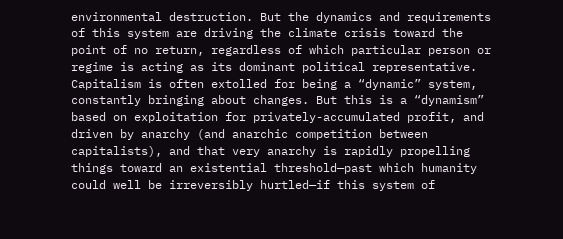environmental destruction. But the dynamics and requirements of this system are driving the climate crisis toward the point of no return, regardless of which particular person or regime is acting as its dominant political representative. Capitalism is often extolled for being a “dynamic” system, constantly bringing about changes. But this is a “dynamism” based on exploitation for privately-accumulated profit, and driven by anarchy (and anarchic competition between capitalists), and that very anarchy is rapidly propelling things toward an existential threshold—past which humanity could well be irreversibly hurtled—if this system of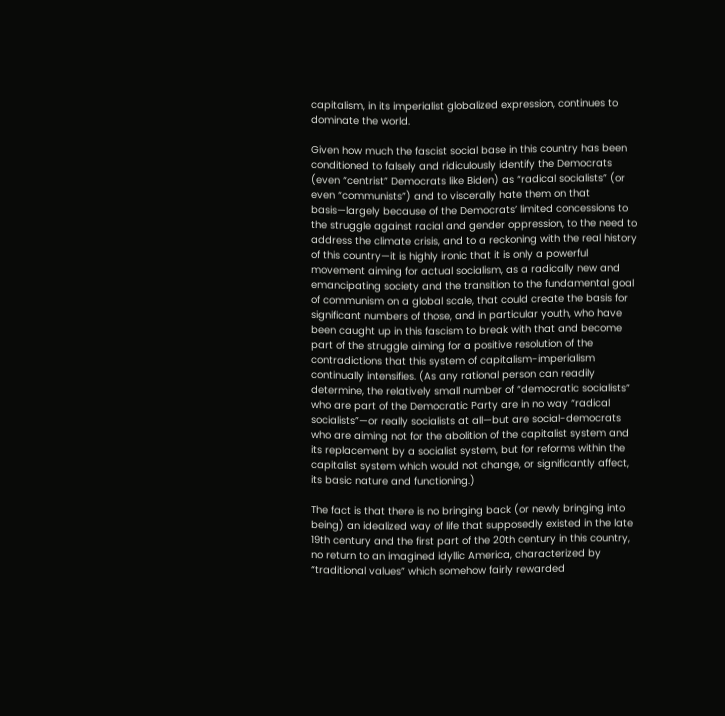capitalism, in its imperialist globalized expression, continues to dominate the world.

Given how much the fascist social base in this country has been conditioned to falsely and ridiculously identify the Democrats (even “centrist” Democrats like Biden) as “radical socialists” (or even “communists”) and to viscerally hate them on that basis—largely because of the Democrats’ limited concessions to the struggle against racial and gender oppression, to the need to address the climate crisis, and to a reckoning with the real history of this country—it is highly ironic that it is only a powerful movement aiming for actual socialism, as a radically new and emancipating society and the transition to the fundamental goal of communism on a global scale, that could create the basis for significant numbers of those, and in particular youth, who have been caught up in this fascism to break with that and become part of the struggle aiming for a positive resolution of the contradictions that this system of capitalism-imperialism continually intensifies. (As any rational person can readily determine, the relatively small number of “democratic socialists” who are part of the Democratic Party are in no way “radical socialists”—or really socialists at all—but are social-democrats who are aiming not for the abolition of the capitalist system and its replacement by a socialist system, but for reforms within the capitalist system which would not change, or significantly affect, its basic nature and functioning.)

The fact is that there is no bringing back (or newly bringing into being) an idealized way of life that supposedly existed in the late 19th century and the first part of the 20th century in this country, no return to an imagined idyllic America, characterized by “traditional values” which somehow fairly rewarded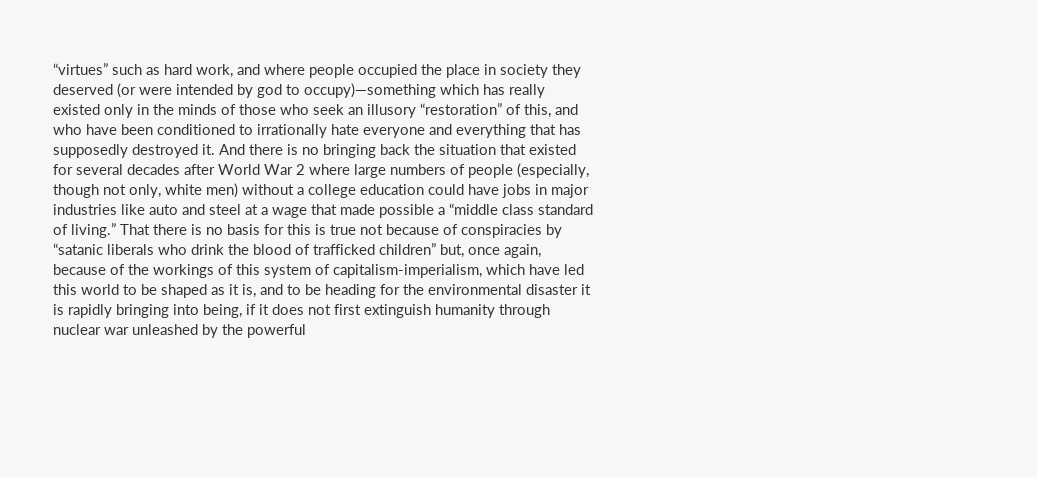“virtues” such as hard work, and where people occupied the place in society they deserved (or were intended by god to occupy)—something which has really existed only in the minds of those who seek an illusory “restoration” of this, and who have been conditioned to irrationally hate everyone and everything that has supposedly destroyed it. And there is no bringing back the situation that existed for several decades after World War 2 where large numbers of people (especially, though not only, white men) without a college education could have jobs in major industries like auto and steel at a wage that made possible a “middle class standard of living.” That there is no basis for this is true not because of conspiracies by “satanic liberals who drink the blood of trafficked children” but, once again, because of the workings of this system of capitalism-imperialism, which have led this world to be shaped as it is, and to be heading for the environmental disaster it is rapidly bringing into being, if it does not first extinguish humanity through nuclear war unleashed by the powerful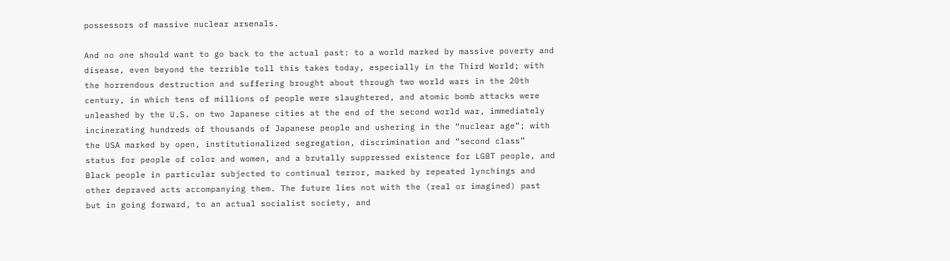possessors of massive nuclear arsenals.

And no one should want to go back to the actual past: to a world marked by massive poverty and disease, even beyond the terrible toll this takes today, especially in the Third World; with the horrendous destruction and suffering brought about through two world wars in the 20th century, in which tens of millions of people were slaughtered, and atomic bomb attacks were unleashed by the U.S. on two Japanese cities at the end of the second world war, immediately incinerating hundreds of thousands of Japanese people and ushering in the “nuclear age”; with the USA marked by open, institutionalized segregation, discrimination and “second class” status for people of color and women, and a brutally suppressed existence for LGBT people, and Black people in particular subjected to continual terror, marked by repeated lynchings and other depraved acts accompanying them. The future lies not with the (real or imagined) past but in going forward, to an actual socialist society, and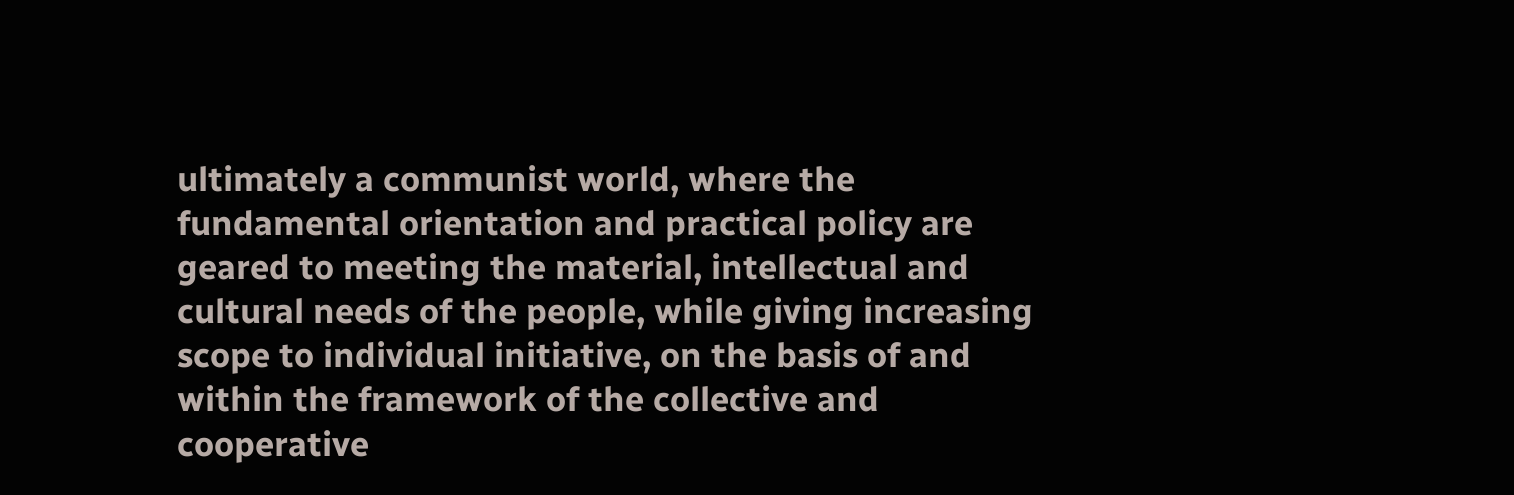ultimately a communist world, where the fundamental orientation and practical policy are geared to meeting the material, intellectual and cultural needs of the people, while giving increasing scope to individual initiative, on the basis of and within the framework of the collective and cooperative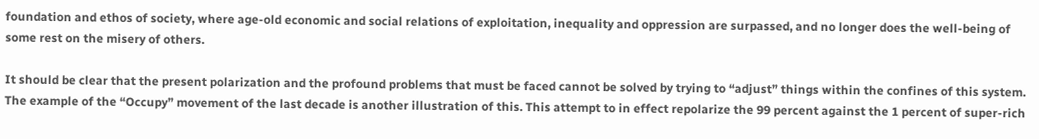foundation and ethos of society, where age-old economic and social relations of exploitation, inequality and oppression are surpassed, and no longer does the well-being of some rest on the misery of others.

It should be clear that the present polarization and the profound problems that must be faced cannot be solved by trying to “adjust” things within the confines of this system. The example of the “Occupy” movement of the last decade is another illustration of this. This attempt to in effect repolarize the 99 percent against the 1 percent of super-rich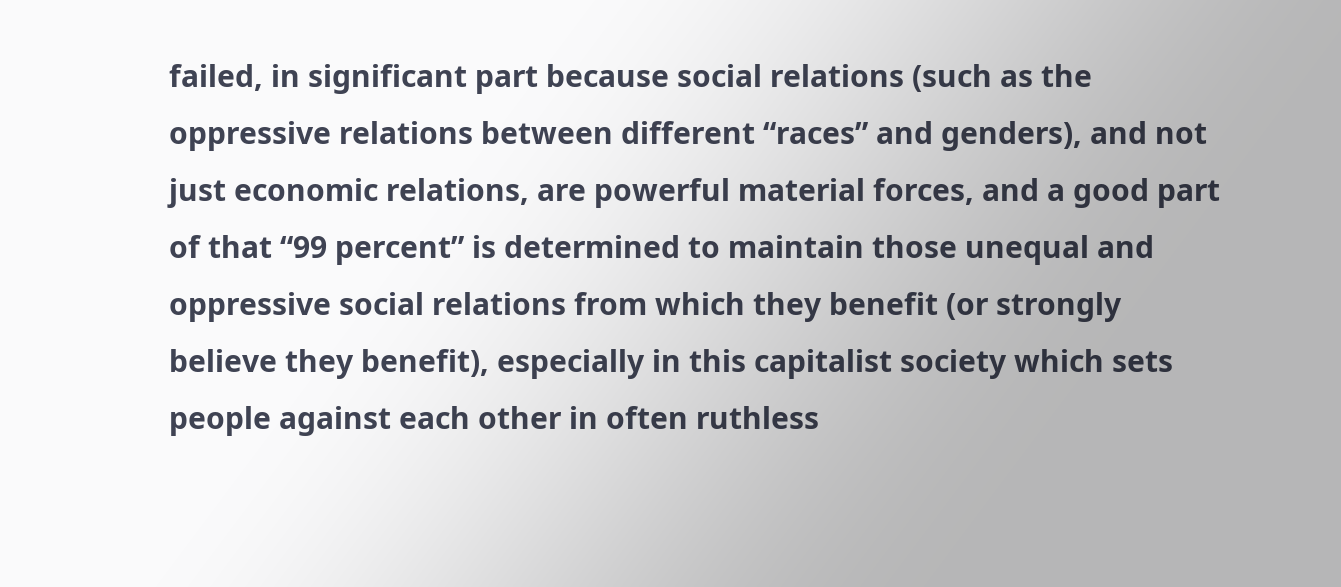failed, in significant part because social relations (such as the oppressive relations between different “races” and genders), and not just economic relations, are powerful material forces, and a good part of that “99 percent” is determined to maintain those unequal and oppressive social relations from which they benefit (or strongly believe they benefit), especially in this capitalist society which sets people against each other in often ruthless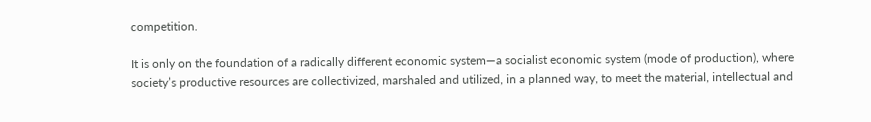competition.

It is only on the foundation of a radically different economic system—a socialist economic system (mode of production), where society’s productive resources are collectivized, marshaled and utilized, in a planned way, to meet the material, intellectual and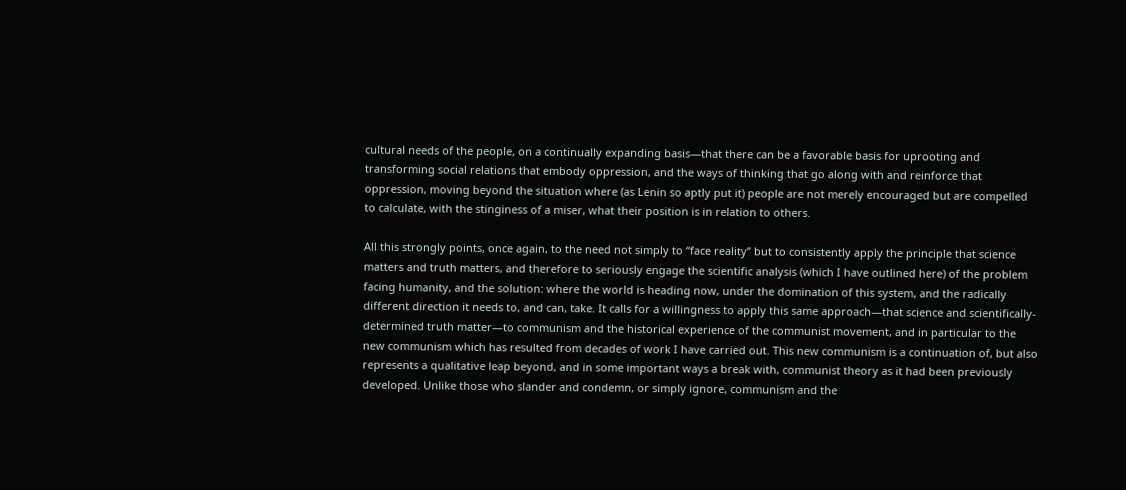cultural needs of the people, on a continually expanding basis—that there can be a favorable basis for uprooting and transforming social relations that embody oppression, and the ways of thinking that go along with and reinforce that oppression, moving beyond the situation where (as Lenin so aptly put it) people are not merely encouraged but are compelled to calculate, with the stinginess of a miser, what their position is in relation to others.

All this strongly points, once again, to the need not simply to “face reality” but to consistently apply the principle that science matters and truth matters, and therefore to seriously engage the scientific analysis (which I have outlined here) of the problem facing humanity, and the solution: where the world is heading now, under the domination of this system, and the radically different direction it needs to, and can, take. It calls for a willingness to apply this same approach—that science and scientifically-determined truth matter—to communism and the historical experience of the communist movement, and in particular to the new communism which has resulted from decades of work I have carried out. This new communism is a continuation of, but also represents a qualitative leap beyond, and in some important ways a break with, communist theory as it had been previously developed. Unlike those who slander and condemn, or simply ignore, communism and the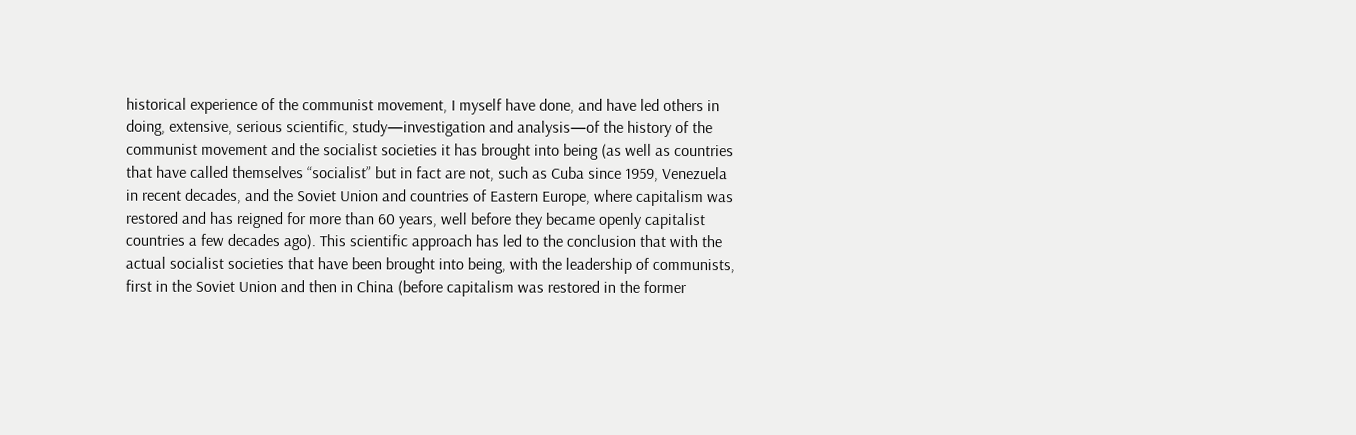historical experience of the communist movement, I myself have done, and have led others in doing, extensive, serious scientific, study—investigation and analysis—of the history of the communist movement and the socialist societies it has brought into being (as well as countries that have called themselves “socialist” but in fact are not, such as Cuba since 1959, Venezuela in recent decades, and the Soviet Union and countries of Eastern Europe, where capitalism was restored and has reigned for more than 60 years, well before they became openly capitalist countries a few decades ago). This scientific approach has led to the conclusion that with the actual socialist societies that have been brought into being, with the leadership of communists, first in the Soviet Union and then in China (before capitalism was restored in the former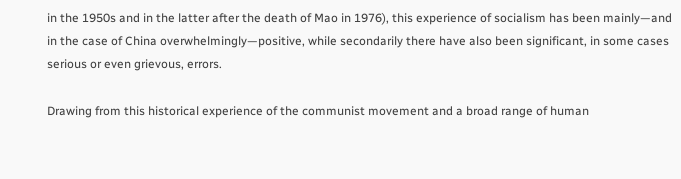in the 1950s and in the latter after the death of Mao in 1976), this experience of socialism has been mainly—and in the case of China overwhelmingly—positive, while secondarily there have also been significant, in some cases serious or even grievous, errors.

Drawing from this historical experience of the communist movement and a broad range of human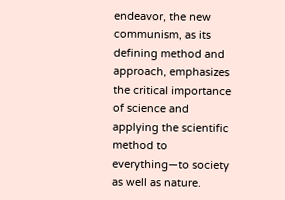endeavor, the new communism, as its defining method and approach, emphasizes the critical importance of science and applying the scientific method to everything—to society as well as nature.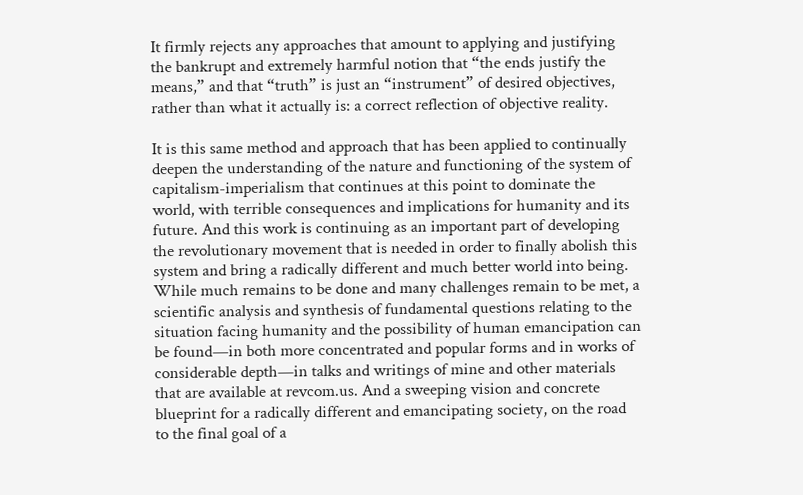It firmly rejects any approaches that amount to applying and justifying the bankrupt and extremely harmful notion that “the ends justify the means,” and that “truth” is just an “instrument” of desired objectives, rather than what it actually is: a correct reflection of objective reality.

It is this same method and approach that has been applied to continually deepen the understanding of the nature and functioning of the system of capitalism-imperialism that continues at this point to dominate the world, with terrible consequences and implications for humanity and its future. And this work is continuing as an important part of developing the revolutionary movement that is needed in order to finally abolish this system and bring a radically different and much better world into being. While much remains to be done and many challenges remain to be met, a scientific analysis and synthesis of fundamental questions relating to the situation facing humanity and the possibility of human emancipation can be found—in both more concentrated and popular forms and in works of considerable depth—in talks and writings of mine and other materials that are available at revcom.us. And a sweeping vision and concrete blueprint for a radically different and emancipating society, on the road to the final goal of a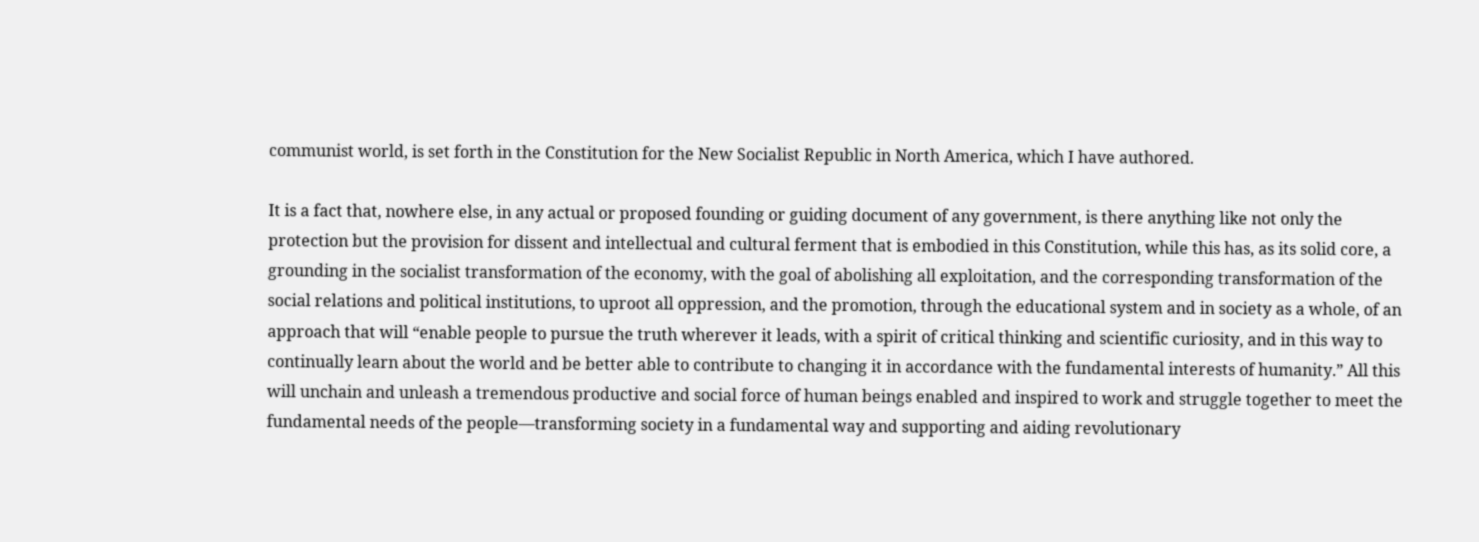communist world, is set forth in the Constitution for the New Socialist Republic in North America, which I have authored.

It is a fact that, nowhere else, in any actual or proposed founding or guiding document of any government, is there anything like not only the protection but the provision for dissent and intellectual and cultural ferment that is embodied in this Constitution, while this has, as its solid core, a grounding in the socialist transformation of the economy, with the goal of abolishing all exploitation, and the corresponding transformation of the social relations and political institutions, to uproot all oppression, and the promotion, through the educational system and in society as a whole, of an approach that will “enable people to pursue the truth wherever it leads, with a spirit of critical thinking and scientific curiosity, and in this way to continually learn about the world and be better able to contribute to changing it in accordance with the fundamental interests of humanity.” All this will unchain and unleash a tremendous productive and social force of human beings enabled and inspired to work and struggle together to meet the fundamental needs of the people—transforming society in a fundamental way and supporting and aiding revolutionary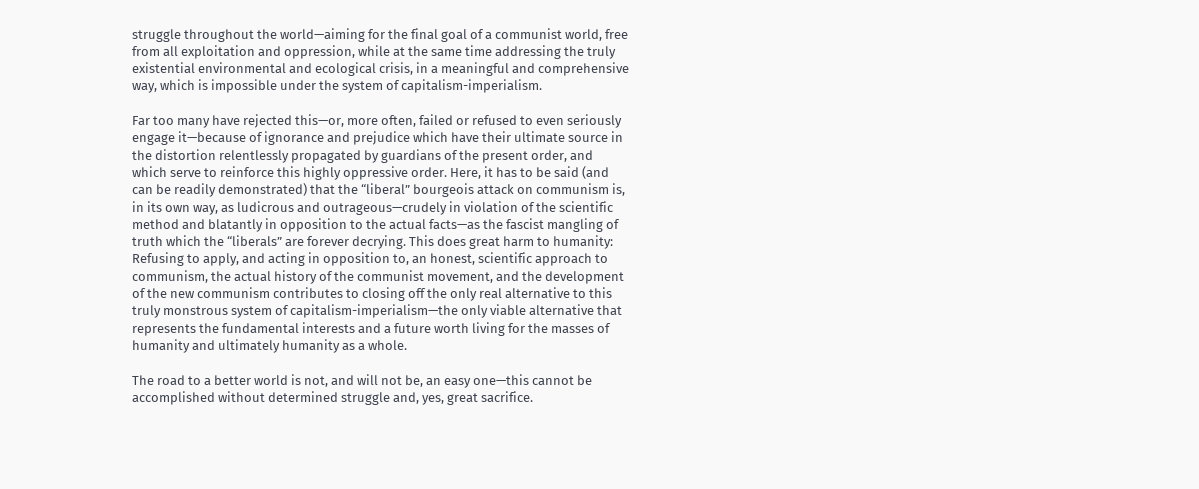struggle throughout the world—aiming for the final goal of a communist world, free from all exploitation and oppression, while at the same time addressing the truly existential environmental and ecological crisis, in a meaningful and comprehensive way, which is impossible under the system of capitalism-imperialism.

Far too many have rejected this—or, more often, failed or refused to even seriously engage it—because of ignorance and prejudice which have their ultimate source in the distortion relentlessly propagated by guardians of the present order, and which serve to reinforce this highly oppressive order. Here, it has to be said (and can be readily demonstrated) that the “liberal” bourgeois attack on communism is, in its own way, as ludicrous and outrageous—crudely in violation of the scientific method and blatantly in opposition to the actual facts—as the fascist mangling of truth which the “liberals” are forever decrying. This does great harm to humanity: Refusing to apply, and acting in opposition to, an honest, scientific approach to communism, the actual history of the communist movement, and the development of the new communism contributes to closing off the only real alternative to this truly monstrous system of capitalism-imperialism—the only viable alternative that represents the fundamental interests and a future worth living for the masses of humanity and ultimately humanity as a whole.

The road to a better world is not, and will not be, an easy one—this cannot be accomplished without determined struggle and, yes, great sacrifice.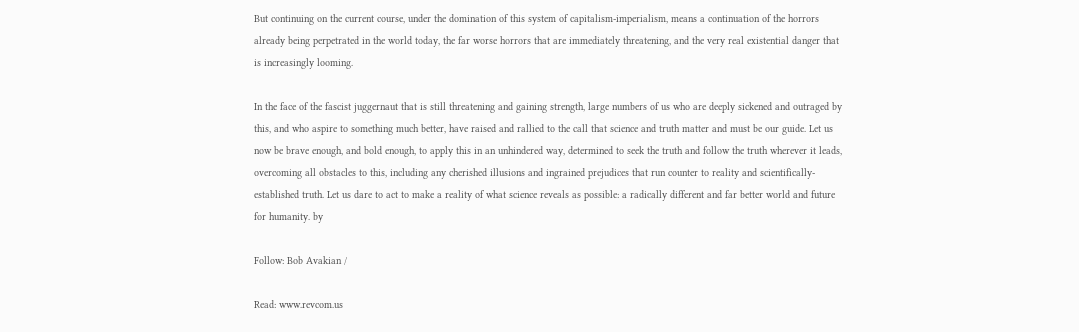But continuing on the current course, under the domination of this system of capitalism-imperialism, means a continuation of the horrors already being perpetrated in the world today, the far worse horrors that are immediately threatening, and the very real existential danger that is increasingly looming.

In the face of the fascist juggernaut that is still threatening and gaining strength, large numbers of us who are deeply sickened and outraged by this, and who aspire to something much better, have raised and rallied to the call that science and truth matter and must be our guide. Let us now be brave enough, and bold enough, to apply this in an unhindered way, determined to seek the truth and follow the truth wherever it leads, overcoming all obstacles to this, including any cherished illusions and ingrained prejudices that run counter to reality and scientifically-established truth. Let us dare to act to make a reality of what science reveals as possible: a radically different and far better world and future for humanity. by

Follow: Bob Avakian /

Read: www.revcom.us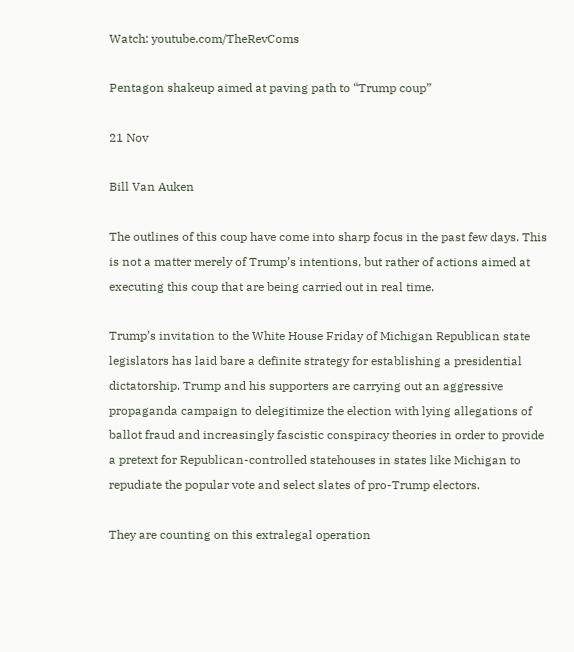Watch: youtube.com/TheRevComs

Pentagon shakeup aimed at paving path to “Trump coup”

21 Nov

Bill Van Auken

The outlines of this coup have come into sharp focus in the past few days. This is not a matter merely of Trump’s intentions, but rather of actions aimed at executing this coup that are being carried out in real time.

Trump’s invitation to the White House Friday of Michigan Republican state legislators has laid bare a definite strategy for establishing a presidential dictatorship. Trump and his supporters are carrying out an aggressive propaganda campaign to delegitimize the election with lying allegations of ballot fraud and increasingly fascistic conspiracy theories in order to provide a pretext for Republican-controlled statehouses in states like Michigan to repudiate the popular vote and select slates of pro-Trump electors.

They are counting on this extralegal operation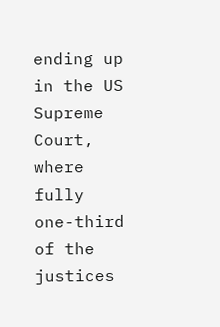ending up in the US Supreme Court, where fully one-third of the justices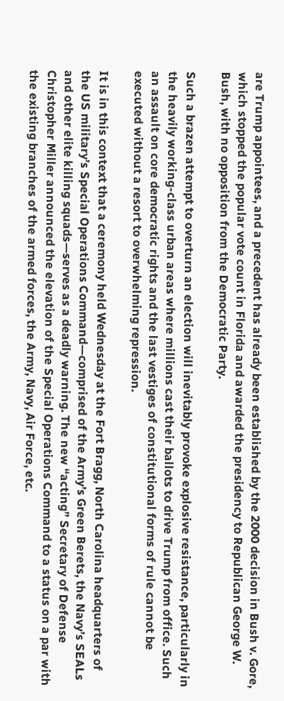are Trump appointees, and a precedent has already been established by the 2000 decision in Bush v. Gore, which stopped the popular vote count in Florida and awarded the presidency to Republican George W. Bush, with no opposition from the Democratic Party.

Such a brazen attempt to overturn an election will inevitably provoke explosive resistance, particularly in the heavily working-class urban areas where millions cast their ballots to drive Trump from office. Such an assault on core democratic rights and the last vestiges of constitutional forms of rule cannot be executed without a resort to overwhelming repression.

It is in this context that a ceremony held Wednesday at the Fort Bragg, North Carolina headquarters of the US military’s Special Operations Command—comprised of the Army’s Green Berets, the Navy’s SEALs and other elite killing squads—serves as a deadly warning. The new “acting” Secretary of Defense Christopher Miller announced the elevation of the Special Operations Command to a status on a par with the existing branches of the armed forces, the Army, Navy, Air Force, etc.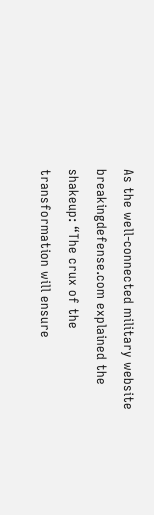As the well-connected military website breakingdefense.com explained the shakeup: “The crux of the transformation will ensure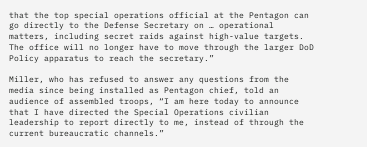that the top special operations official at the Pentagon can go directly to the Defense Secretary on … operational matters, including secret raids against high-value targets. The office will no longer have to move through the larger DoD Policy apparatus to reach the secretary.”

Miller, who has refused to answer any questions from the media since being installed as Pentagon chief, told an audience of assembled troops, “I am here today to announce that I have directed the Special Operations civilian leadership to report directly to me, instead of through the current bureaucratic channels.”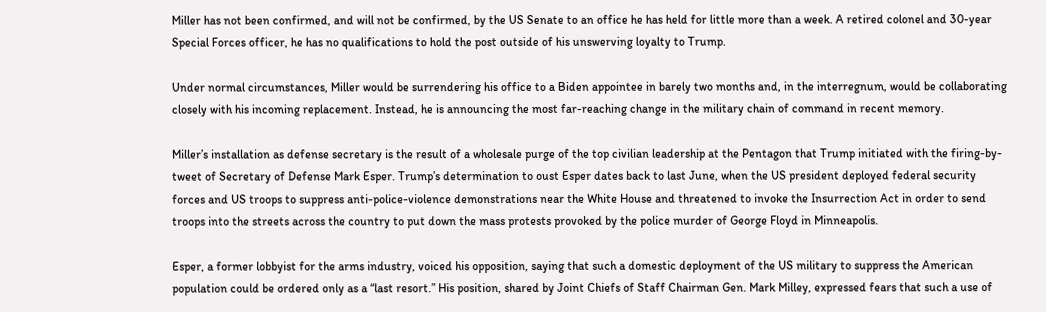Miller has not been confirmed, and will not be confirmed, by the US Senate to an office he has held for little more than a week. A retired colonel and 30-year Special Forces officer, he has no qualifications to hold the post outside of his unswerving loyalty to Trump.

Under normal circumstances, Miller would be surrendering his office to a Biden appointee in barely two months and, in the interregnum, would be collaborating closely with his incoming replacement. Instead, he is announcing the most far-reaching change in the military chain of command in recent memory.

Miller’s installation as defense secretary is the result of a wholesale purge of the top civilian leadership at the Pentagon that Trump initiated with the firing-by-tweet of Secretary of Defense Mark Esper. Trump’s determination to oust Esper dates back to last June, when the US president deployed federal security forces and US troops to suppress anti-police-violence demonstrations near the White House and threatened to invoke the Insurrection Act in order to send troops into the streets across the country to put down the mass protests provoked by the police murder of George Floyd in Minneapolis.

Esper, a former lobbyist for the arms industry, voiced his opposition, saying that such a domestic deployment of the US military to suppress the American population could be ordered only as a “last resort.” His position, shared by Joint Chiefs of Staff Chairman Gen. Mark Milley, expressed fears that such a use of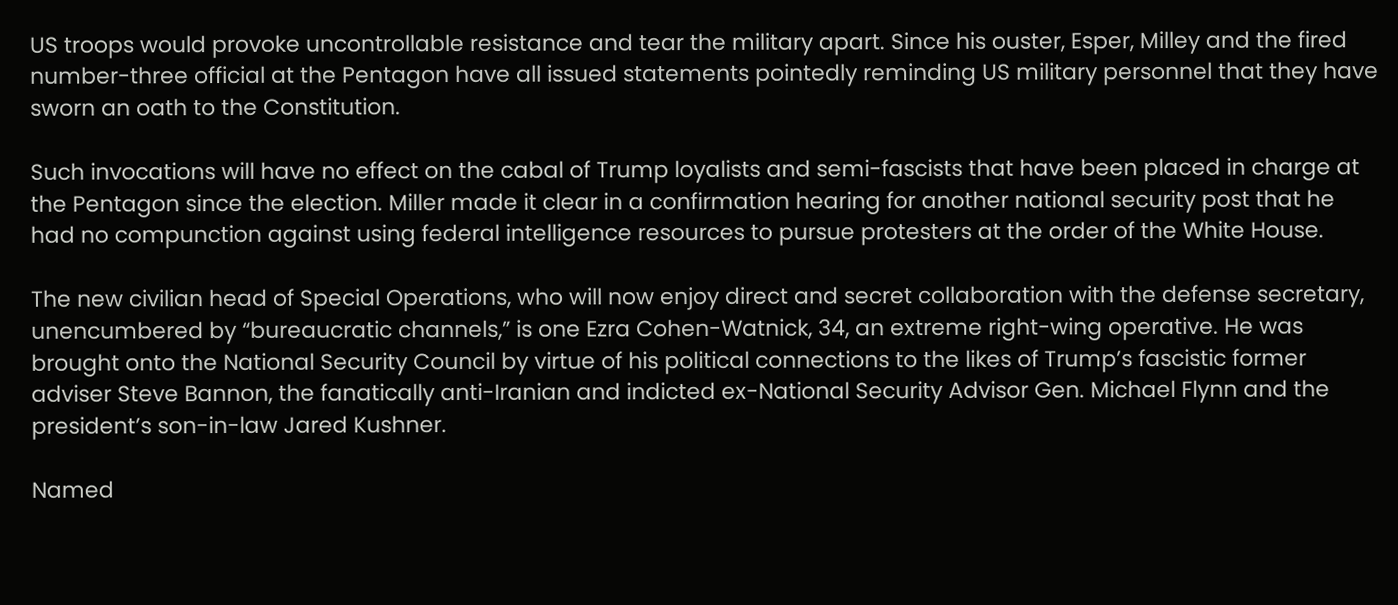US troops would provoke uncontrollable resistance and tear the military apart. Since his ouster, Esper, Milley and the fired number-three official at the Pentagon have all issued statements pointedly reminding US military personnel that they have sworn an oath to the Constitution.

Such invocations will have no effect on the cabal of Trump loyalists and semi-fascists that have been placed in charge at the Pentagon since the election. Miller made it clear in a confirmation hearing for another national security post that he had no compunction against using federal intelligence resources to pursue protesters at the order of the White House.

The new civilian head of Special Operations, who will now enjoy direct and secret collaboration with the defense secretary, unencumbered by “bureaucratic channels,” is one Ezra Cohen-Watnick, 34, an extreme right-wing operative. He was brought onto the National Security Council by virtue of his political connections to the likes of Trump’s fascistic former adviser Steve Bannon, the fanatically anti-Iranian and indicted ex-National Security Advisor Gen. Michael Flynn and the president’s son-in-law Jared Kushner.

Named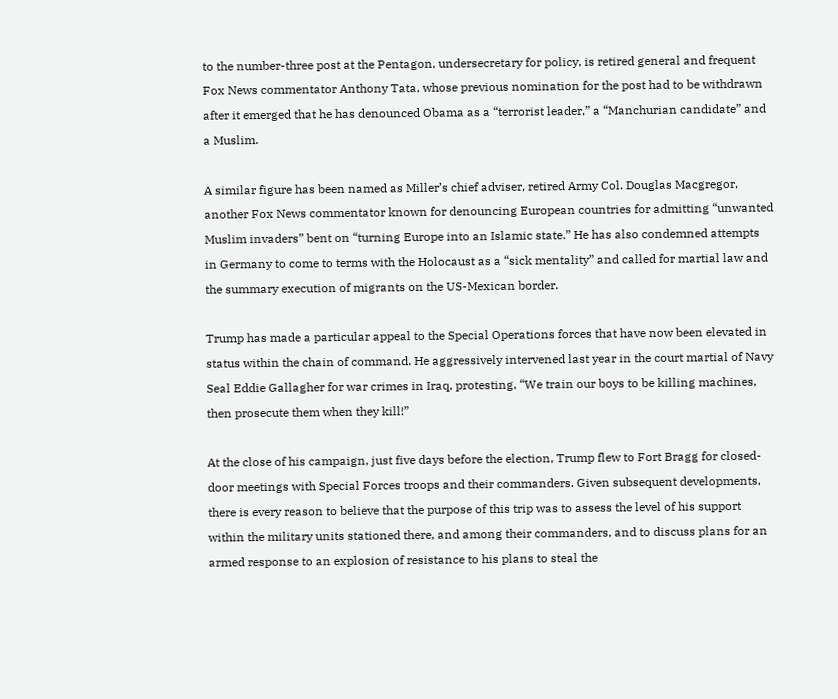to the number-three post at the Pentagon, undersecretary for policy, is retired general and frequent Fox News commentator Anthony Tata, whose previous nomination for the post had to be withdrawn after it emerged that he has denounced Obama as a “terrorist leader,” a “Manchurian candidate” and a Muslim.

A similar figure has been named as Miller’s chief adviser, retired Army Col. Douglas Macgregor, another Fox News commentator known for denouncing European countries for admitting “unwanted Muslim invaders” bent on “turning Europe into an Islamic state.” He has also condemned attempts in Germany to come to terms with the Holocaust as a “sick mentality” and called for martial law and the summary execution of migrants on the US-Mexican border.

Trump has made a particular appeal to the Special Operations forces that have now been elevated in status within the chain of command. He aggressively intervened last year in the court martial of Navy Seal Eddie Gallagher for war crimes in Iraq, protesting, “We train our boys to be killing machines, then prosecute them when they kill!”

At the close of his campaign, just five days before the election, Trump flew to Fort Bragg for closed-door meetings with Special Forces troops and their commanders. Given subsequent developments, there is every reason to believe that the purpose of this trip was to assess the level of his support within the military units stationed there, and among their commanders, and to discuss plans for an armed response to an explosion of resistance to his plans to steal the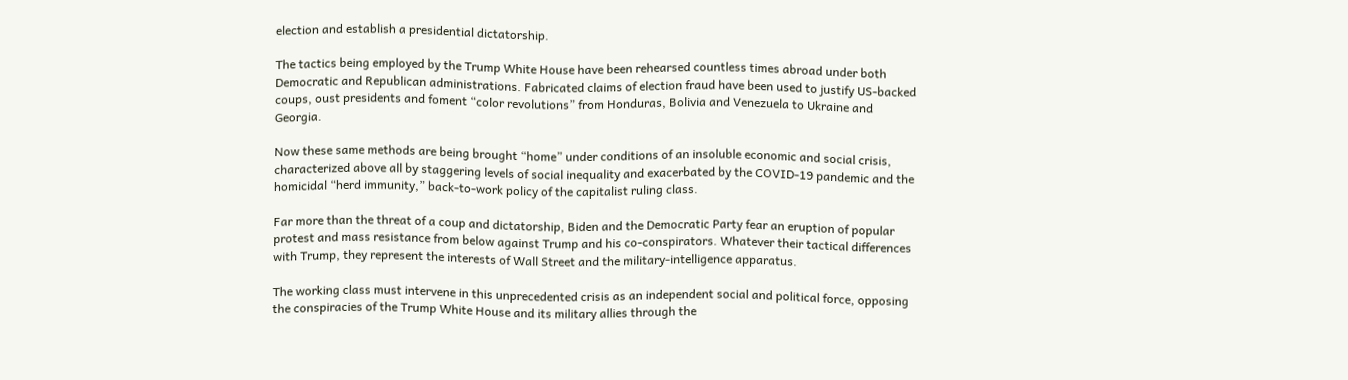election and establish a presidential dictatorship.

The tactics being employed by the Trump White House have been rehearsed countless times abroad under both Democratic and Republican administrations. Fabricated claims of election fraud have been used to justify US-backed coups, oust presidents and foment “color revolutions” from Honduras, Bolivia and Venezuela to Ukraine and Georgia.

Now these same methods are being brought “home” under conditions of an insoluble economic and social crisis, characterized above all by staggering levels of social inequality and exacerbated by the COVID-19 pandemic and the homicidal “herd immunity,” back-to-work policy of the capitalist ruling class.

Far more than the threat of a coup and dictatorship, Biden and the Democratic Party fear an eruption of popular protest and mass resistance from below against Trump and his co-conspirators. Whatever their tactical differences with Trump, they represent the interests of Wall Street and the military-intelligence apparatus.

The working class must intervene in this unprecedented crisis as an independent social and political force, opposing the conspiracies of the Trump White House and its military allies through the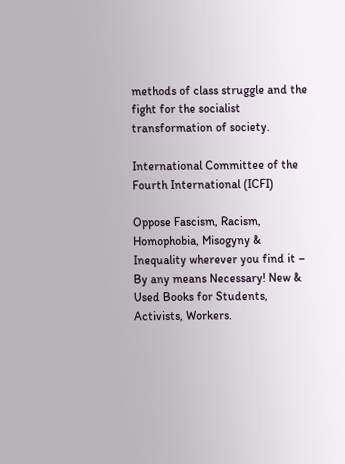methods of class struggle and the fight for the socialist transformation of society.

International Committee of the Fourth International (ICFI)

Oppose Fascism, Racism, Homophobia, Misogyny & Inequality wherever you find it – By any means Necessary! New & Used Books for Students, Activists, Workers.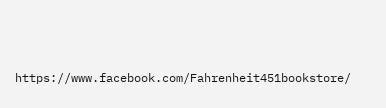https://www.facebook.com/Fahrenheit451bookstore/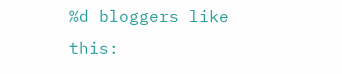%d bloggers like this: